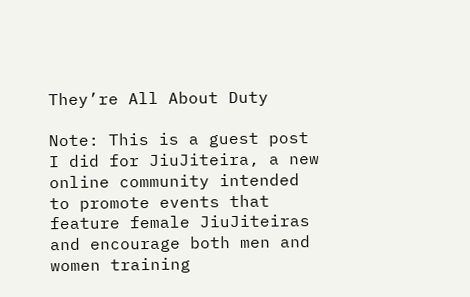They’re All About Duty

Note: This is a guest post I did for JiuJiteira, a new online community intended to promote events that feature female JiuJiteiras and encourage both men and women training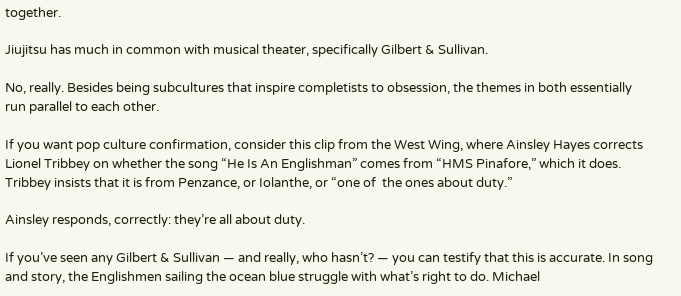together.

Jiujitsu has much in common with musical theater, specifically Gilbert & Sullivan.

No, really. Besides being subcultures that inspire completists to obsession, the themes in both essentially run parallel to each other.

If you want pop culture confirmation, consider this clip from the West Wing, where Ainsley Hayes corrects Lionel Tribbey on whether the song “He Is An Englishman” comes from “HMS Pinafore,” which it does. Tribbey insists that it is from Penzance, or Iolanthe, or “one of  the ones about duty.”

Ainsley responds, correctly: they’re all about duty.

If you’ve seen any Gilbert & Sullivan — and really, who hasn’t? — you can testify that this is accurate. In song and story, the Englishmen sailing the ocean blue struggle with what’s right to do. Michael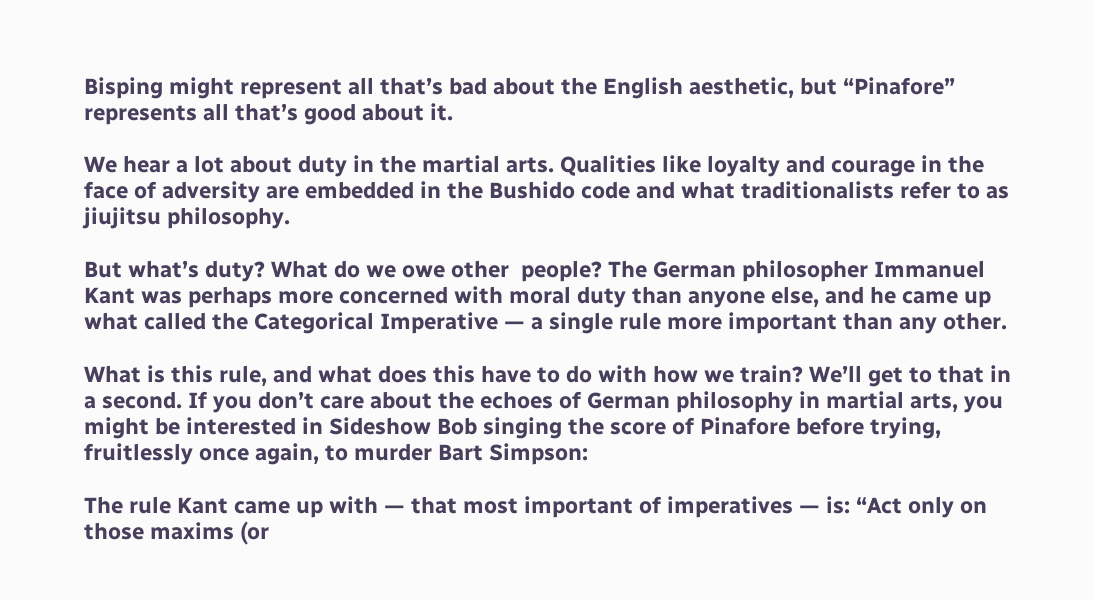Bisping might represent all that’s bad about the English aesthetic, but “Pinafore” represents all that’s good about it.

We hear a lot about duty in the martial arts. Qualities like loyalty and courage in the face of adversity are embedded in the Bushido code and what traditionalists refer to as jiujitsu philosophy.

But what’s duty? What do we owe other  people? The German philosopher Immanuel Kant was perhaps more concerned with moral duty than anyone else, and he came up what called the Categorical Imperative — a single rule more important than any other.

What is this rule, and what does this have to do with how we train? We’ll get to that in a second. If you don’t care about the echoes of German philosophy in martial arts, you might be interested in Sideshow Bob singing the score of Pinafore before trying, fruitlessly once again, to murder Bart Simpson:

The rule Kant came up with — that most important of imperatives — is: “Act only on those maxims (or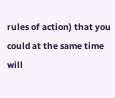rules of action) that you could at the same time will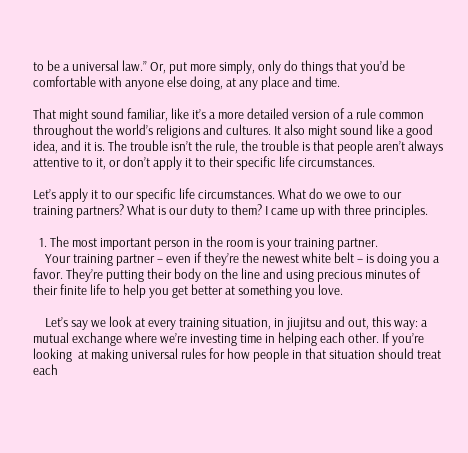to be a universal law.” Or, put more simply, only do things that you’d be comfortable with anyone else doing, at any place and time.

That might sound familiar, like it’s a more detailed version of a rule common throughout the world’s religions and cultures. It also might sound like a good idea, and it is. The trouble isn’t the rule, the trouble is that people aren’t always attentive to it, or don’t apply it to their specific life circumstances.

Let’s apply it to our specific life circumstances. What do we owe to our training partners? What is our duty to them? I came up with three principles.

  1. The most important person in the room is your training partner.
    Your training partner – even if they’re the newest white belt – is doing you a favor. They’re putting their body on the line and using precious minutes of their finite life to help you get better at something you love.

    Let’s say we look at every training situation, in jiujitsu and out, this way: a mutual exchange where we’re investing time in helping each other. If you’re looking  at making universal rules for how people in that situation should treat each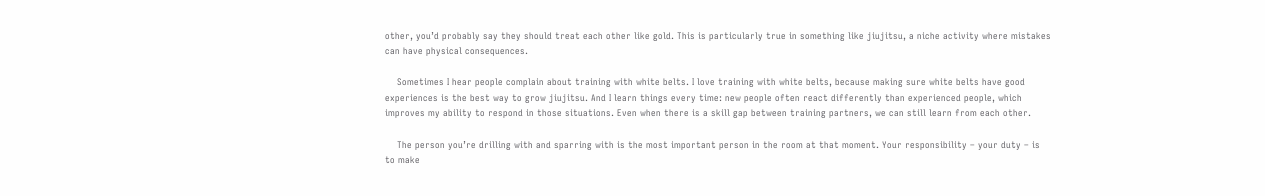other, you’d probably say they should treat each other like gold. This is particularly true in something like jiujitsu, a niche activity where mistakes can have physical consequences.

    Sometimes I hear people complain about training with white belts. I love training with white belts, because making sure white belts have good experiences is the best way to grow jiujitsu. And I learn things every time: new people often react differently than experienced people, which improves my ability to respond in those situations. Even when there is a skill gap between training partners, we can still learn from each other.

    The person you’re drilling with and sparring with is the most important person in the room at that moment. Your responsibility – your duty – is to make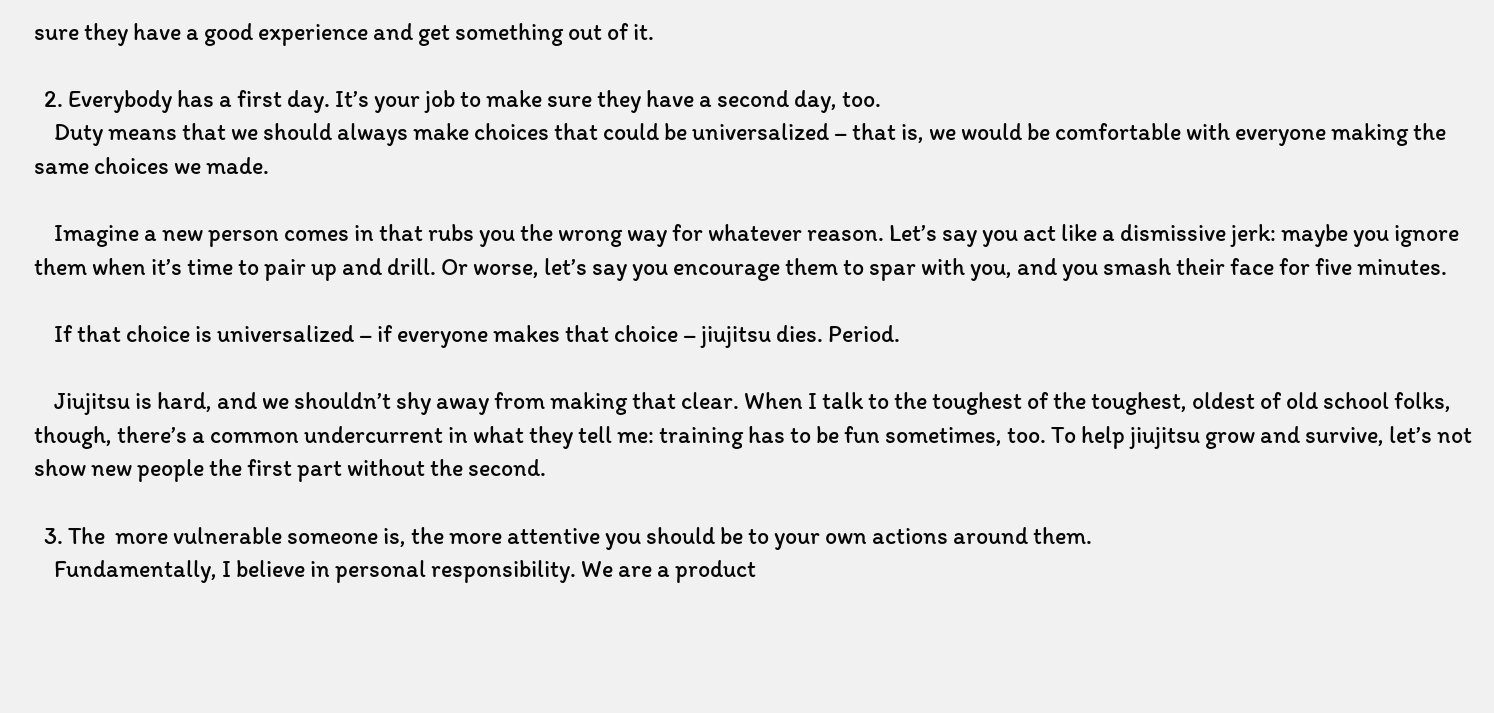sure they have a good experience and get something out of it.

  2. Everybody has a first day. It’s your job to make sure they have a second day, too.
    Duty means that we should always make choices that could be universalized – that is, we would be comfortable with everyone making the same choices we made.

    Imagine a new person comes in that rubs you the wrong way for whatever reason. Let’s say you act like a dismissive jerk: maybe you ignore them when it’s time to pair up and drill. Or worse, let’s say you encourage them to spar with you, and you smash their face for five minutes.

    If that choice is universalized – if everyone makes that choice – jiujitsu dies. Period.

    Jiujitsu is hard, and we shouldn’t shy away from making that clear. When I talk to the toughest of the toughest, oldest of old school folks, though, there’s a common undercurrent in what they tell me: training has to be fun sometimes, too. To help jiujitsu grow and survive, let’s not show new people the first part without the second.

  3. The  more vulnerable someone is, the more attentive you should be to your own actions around them.
    Fundamentally, I believe in personal responsibility. We are a product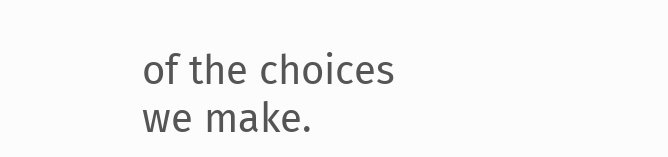of the choices we make.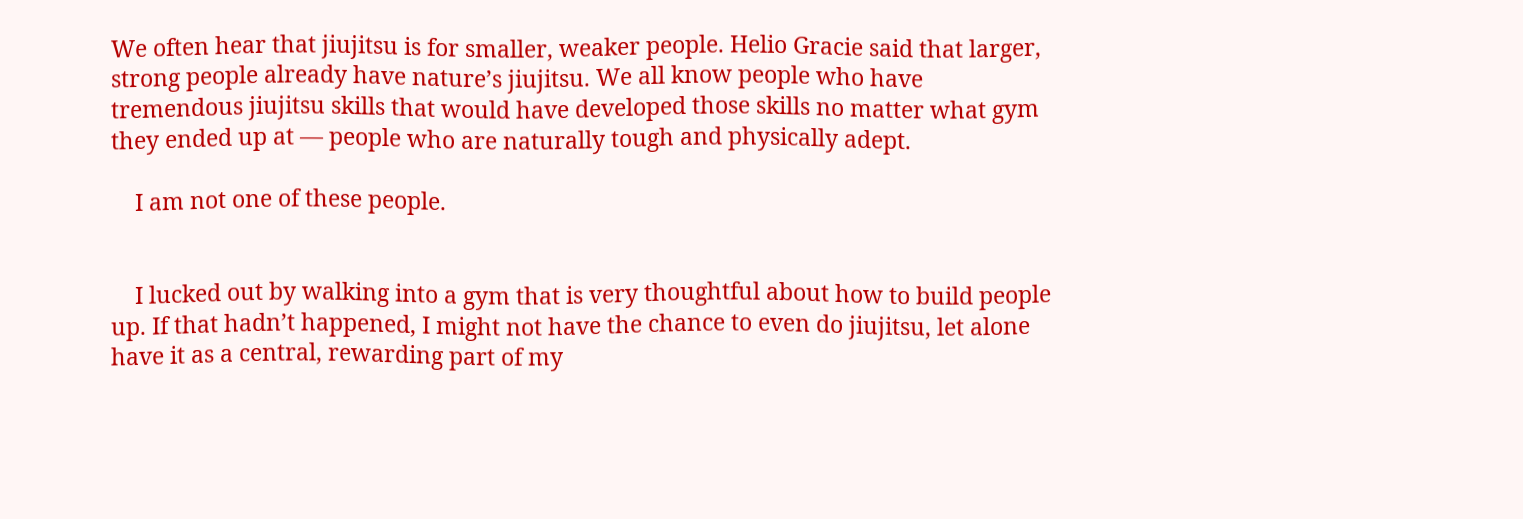We often hear that jiujitsu is for smaller, weaker people. Helio Gracie said that larger, strong people already have nature’s jiujitsu. We all know people who have tremendous jiujitsu skills that would have developed those skills no matter what gym they ended up at — people who are naturally tough and physically adept.

    I am not one of these people.


    I lucked out by walking into a gym that is very thoughtful about how to build people up. If that hadn’t happened, I might not have the chance to even do jiujitsu, let alone have it as a central, rewarding part of my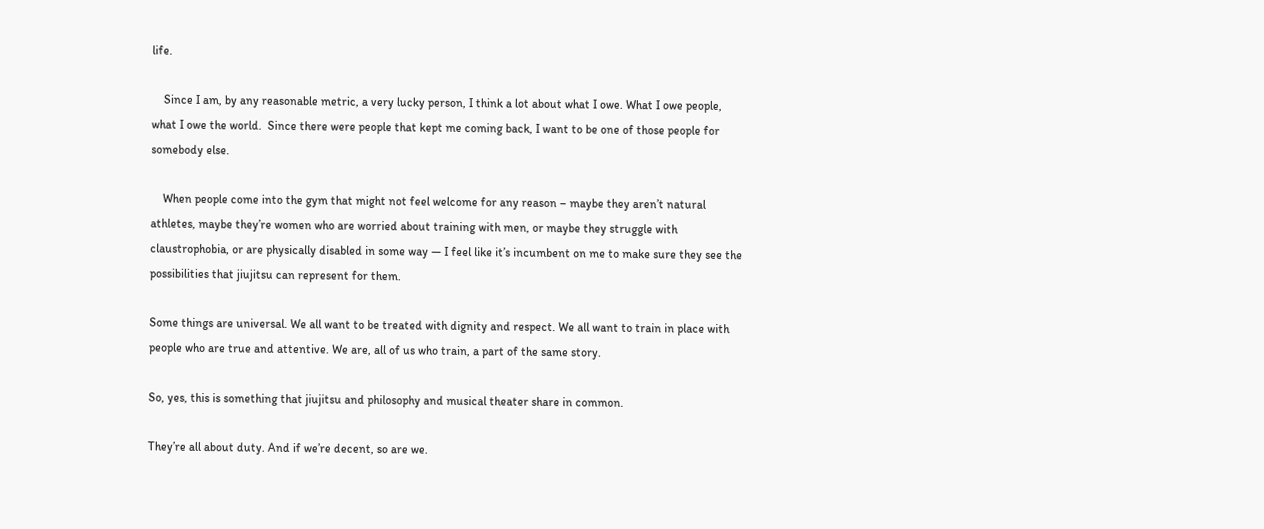life.

    Since I am, by any reasonable metric, a very lucky person, I think a lot about what I owe. What I owe people, what I owe the world.  Since there were people that kept me coming back, I want to be one of those people for somebody else.

    When people come into the gym that might not feel welcome for any reason – maybe they aren’t natural athletes, maybe they’re women who are worried about training with men, or maybe they struggle with claustrophobia, or are physically disabled in some way — I feel like it’s incumbent on me to make sure they see the possibilities that jiujitsu can represent for them.

Some things are universal. We all want to be treated with dignity and respect. We all want to train in place with people who are true and attentive. We are, all of us who train, a part of the same story.

So, yes, this is something that jiujitsu and philosophy and musical theater share in common.

They’re all about duty. And if we’re decent, so are we.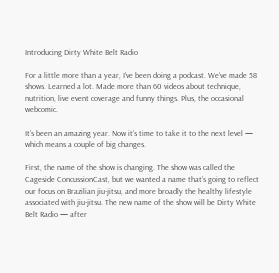Introducing Dirty White Belt Radio

For a little more than a year, I’ve been doing a podcast. We’ve made 58 shows. Learned a lot. Made more than 60 videos about technique, nutrition, live event coverage and funny things. Plus, the occasional webcomic.

It’s been an amazing year. Now it’s time to take it to the next level — which means a couple of big changes.

First, the name of the show is changing. The show was called the Cageside ConcussionCast, but we wanted a name that’s going to reflect our focus on Brazilian jiu-jitsu, and more broadly the healthy lifestyle associated with jiu-jitsu. The new name of the show will be Dirty White Belt Radio — after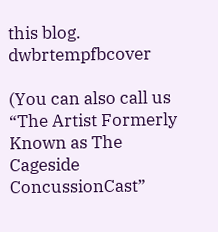this blog. dwbrtempfbcover

(You can also call us “The Artist Formerly Known as The Cageside ConcussionCast”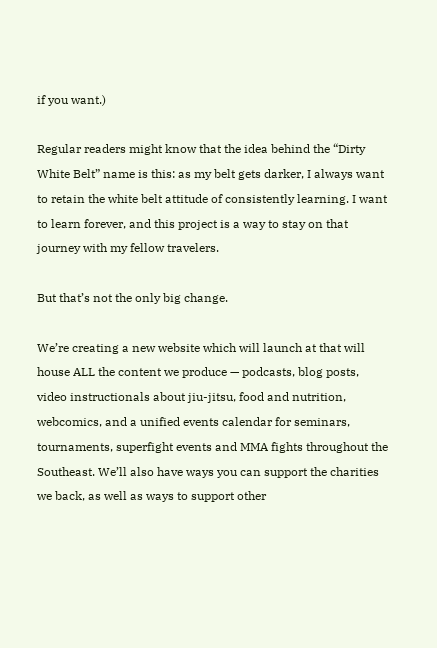if you want.)

Regular readers might know that the idea behind the “Dirty White Belt” name is this: as my belt gets darker, I always want to retain the white belt attitude of consistently learning. I want to learn forever, and this project is a way to stay on that journey with my fellow travelers.

But that’s not the only big change.

We’re creating a new website which will launch at that will house ALL the content we produce — podcasts, blog posts, video instructionals about jiu-jitsu, food and nutrition, webcomics, and a unified events calendar for seminars, tournaments, superfight events and MMA fights throughout the Southeast. We’ll also have ways you can support the charities we back, as well as ways to support other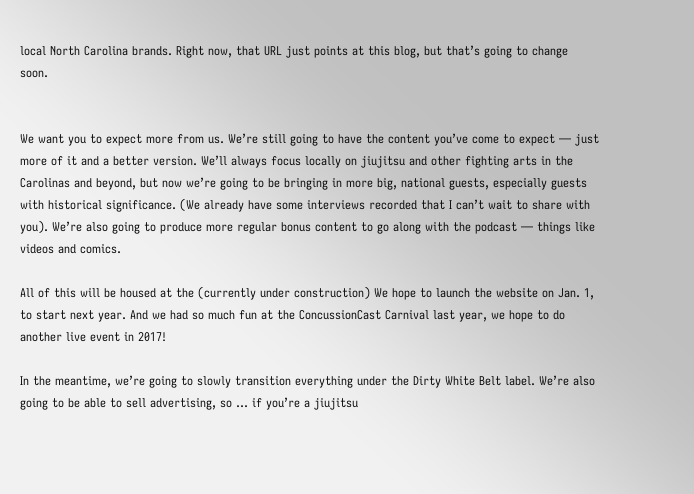local North Carolina brands. Right now, that URL just points at this blog, but that’s going to change soon.


We want you to expect more from us. We’re still going to have the content you’ve come to expect — just more of it and a better version. We’ll always focus locally on jiujitsu and other fighting arts in the Carolinas and beyond, but now we’re going to be bringing in more big, national guests, especially guests with historical significance. (We already have some interviews recorded that I can’t wait to share with you). We’re also going to produce more regular bonus content to go along with the podcast — things like videos and comics.

All of this will be housed at the (currently under construction) We hope to launch the website on Jan. 1, to start next year. And we had so much fun at the ConcussionCast Carnival last year, we hope to do another live event in 2017!

In the meantime, we’re going to slowly transition everything under the Dirty White Belt label. We’re also going to be able to sell advertising, so … if you’re a jiujitsu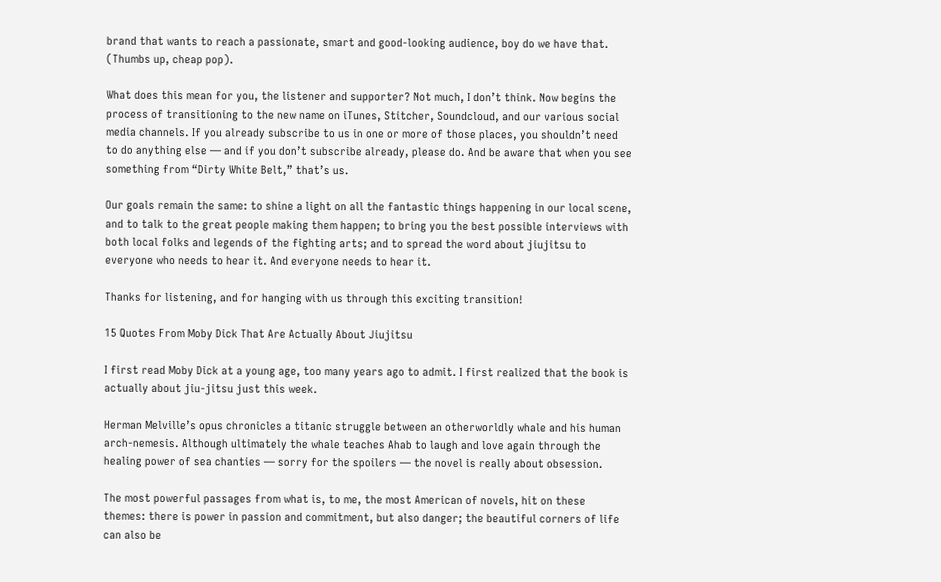brand that wants to reach a passionate, smart and good-looking audience, boy do we have that. (Thumbs up, cheap pop).

What does this mean for you, the listener and supporter? Not much, I don’t think. Now begins the process of transitioning to the new name on iTunes, Stitcher, Soundcloud, and our various social media channels. If you already subscribe to us in one or more of those places, you shouldn’t need to do anything else — and if you don’t subscribe already, please do. And be aware that when you see something from “Dirty White Belt,” that’s us.

Our goals remain the same: to shine a light on all the fantastic things happening in our local scene, and to talk to the great people making them happen; to bring you the best possible interviews with both local folks and legends of the fighting arts; and to spread the word about jiujitsu to everyone who needs to hear it. And everyone needs to hear it.

Thanks for listening, and for hanging with us through this exciting transition!

15 Quotes From Moby Dick That Are Actually About Jiujitsu

I first read Moby Dick at a young age, too many years ago to admit. I first realized that the book is actually about jiu-jitsu just this week.

Herman Melville’s opus chronicles a titanic struggle between an otherworldly whale and his human arch-nemesis. Although ultimately the whale teaches Ahab to laugh and love again through the healing power of sea chanties — sorry for the spoilers — the novel is really about obsession.

The most powerful passages from what is, to me, the most American of novels, hit on these themes: there is power in passion and commitment, but also danger; the beautiful corners of life can also be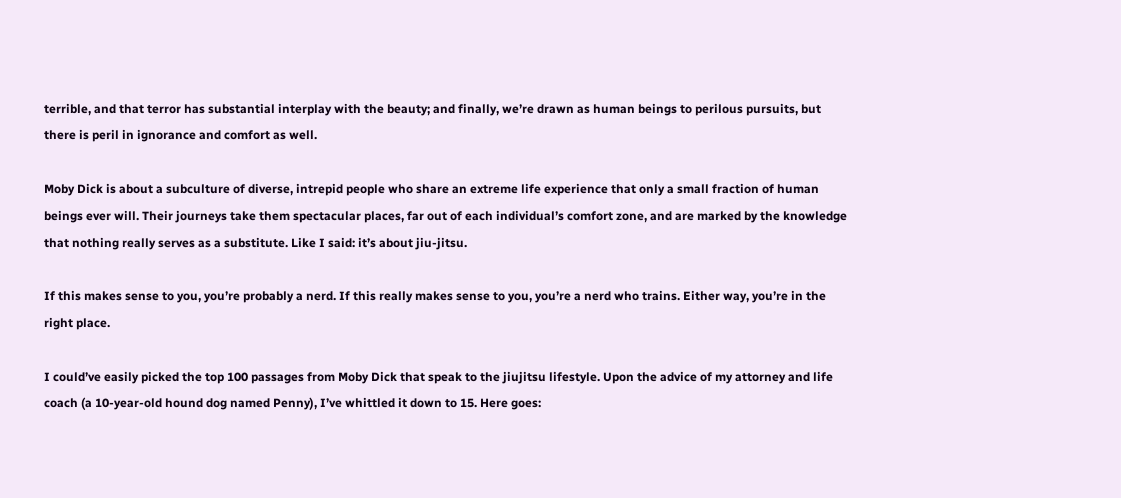terrible, and that terror has substantial interplay with the beauty; and finally, we’re drawn as human beings to perilous pursuits, but there is peril in ignorance and comfort as well.

Moby Dick is about a subculture of diverse, intrepid people who share an extreme life experience that only a small fraction of human beings ever will. Their journeys take them spectacular places, far out of each individual’s comfort zone, and are marked by the knowledge that nothing really serves as a substitute. Like I said: it’s about jiu-jitsu.

If this makes sense to you, you’re probably a nerd. If this really makes sense to you, you’re a nerd who trains. Either way, you’re in the right place.

I could’ve easily picked the top 100 passages from Moby Dick that speak to the jiujitsu lifestyle. Upon the advice of my attorney and life coach (a 10-year-old hound dog named Penny), I’ve whittled it down to 15. Here goes: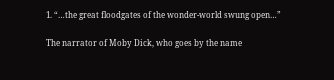1. “…the great floodgates of the wonder-world swung open…”

The narrator of Moby Dick, who goes by the name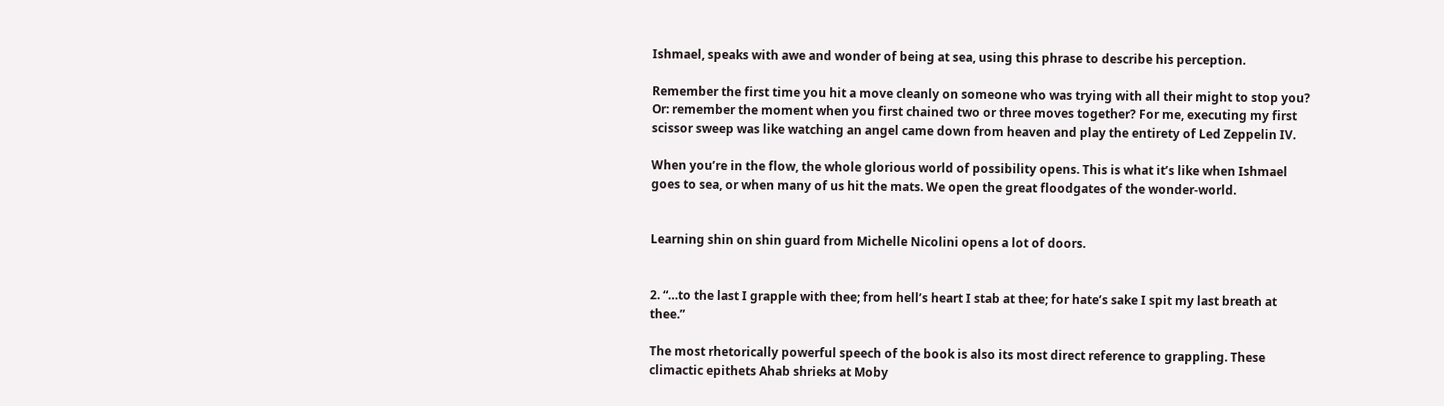Ishmael, speaks with awe and wonder of being at sea, using this phrase to describe his perception.

Remember the first time you hit a move cleanly on someone who was trying with all their might to stop you? Or: remember the moment when you first chained two or three moves together? For me, executing my first scissor sweep was like watching an angel came down from heaven and play the entirety of Led Zeppelin IV.

When you’re in the flow, the whole glorious world of possibility opens. This is what it’s like when Ishmael goes to sea, or when many of us hit the mats. We open the great floodgates of the wonder-world.


Learning shin on shin guard from Michelle Nicolini opens a lot of doors.


2. “…to the last I grapple with thee; from hell’s heart I stab at thee; for hate’s sake I spit my last breath at thee.”

The most rhetorically powerful speech of the book is also its most direct reference to grappling. These climactic epithets Ahab shrieks at Moby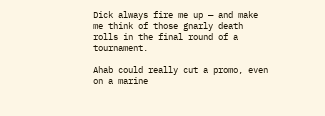Dick always fire me up — and make me think of those gnarly death rolls in the final round of a tournament.

Ahab could really cut a promo, even on a marine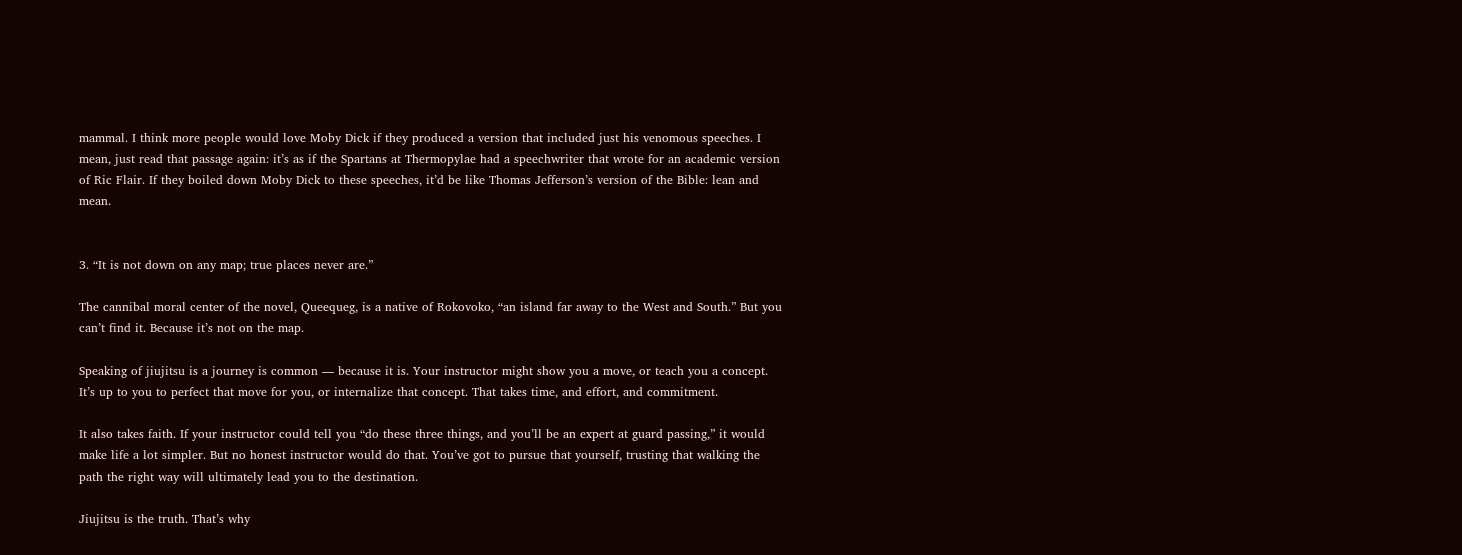mammal. I think more people would love Moby Dick if they produced a version that included just his venomous speeches. I mean, just read that passage again: it’s as if the Spartans at Thermopylae had a speechwriter that wrote for an academic version of Ric Flair. If they boiled down Moby Dick to these speeches, it’d be like Thomas Jefferson’s version of the Bible: lean and mean.


3. “It is not down on any map; true places never are.”

The cannibal moral center of the novel, Queequeg, is a native of Rokovoko, “an island far away to the West and South.” But you can’t find it. Because it’s not on the map.

Speaking of jiujitsu is a journey is common — because it is. Your instructor might show you a move, or teach you a concept. It’s up to you to perfect that move for you, or internalize that concept. That takes time, and effort, and commitment.

It also takes faith. If your instructor could tell you “do these three things, and you’ll be an expert at guard passing,” it would make life a lot simpler. But no honest instructor would do that. You’ve got to pursue that yourself, trusting that walking the path the right way will ultimately lead you to the destination.

Jiujitsu is the truth. That’s why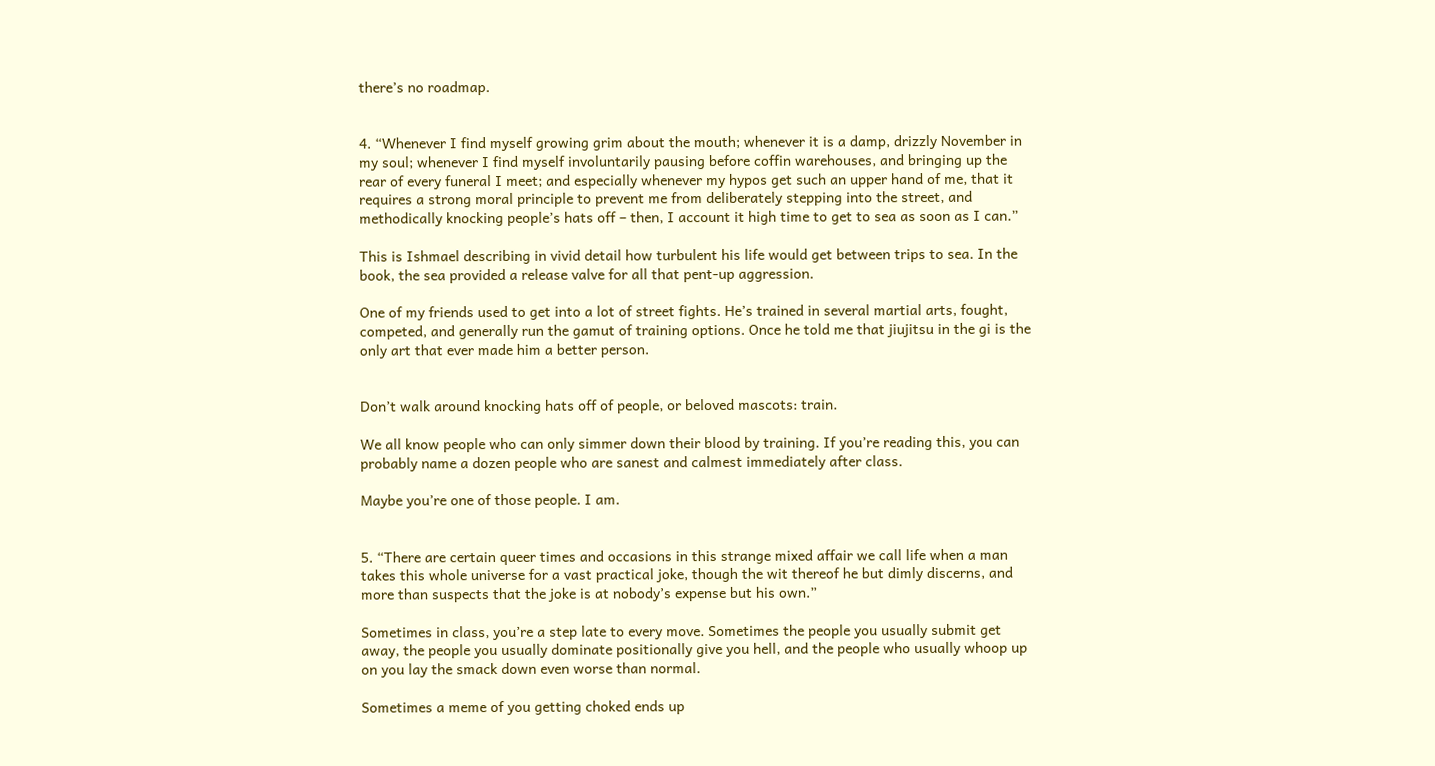there’s no roadmap.


4. “Whenever I find myself growing grim about the mouth; whenever it is a damp, drizzly November in my soul; whenever I find myself involuntarily pausing before coffin warehouses, and bringing up the rear of every funeral I meet; and especially whenever my hypos get such an upper hand of me, that it requires a strong moral principle to prevent me from deliberately stepping into the street, and methodically knocking people’s hats off – then, I account it high time to get to sea as soon as I can.”

This is Ishmael describing in vivid detail how turbulent his life would get between trips to sea. In the book, the sea provided a release valve for all that pent-up aggression.

One of my friends used to get into a lot of street fights. He’s trained in several martial arts, fought, competed, and generally run the gamut of training options. Once he told me that jiujitsu in the gi is the only art that ever made him a better person.


Don’t walk around knocking hats off of people, or beloved mascots: train.

We all know people who can only simmer down their blood by training. If you’re reading this, you can probably name a dozen people who are sanest and calmest immediately after class.

Maybe you’re one of those people. I am.


5. “There are certain queer times and occasions in this strange mixed affair we call life when a man takes this whole universe for a vast practical joke, though the wit thereof he but dimly discerns, and more than suspects that the joke is at nobody’s expense but his own.”

Sometimes in class, you’re a step late to every move. Sometimes the people you usually submit get away, the people you usually dominate positionally give you hell, and the people who usually whoop up on you lay the smack down even worse than normal.

Sometimes a meme of you getting choked ends up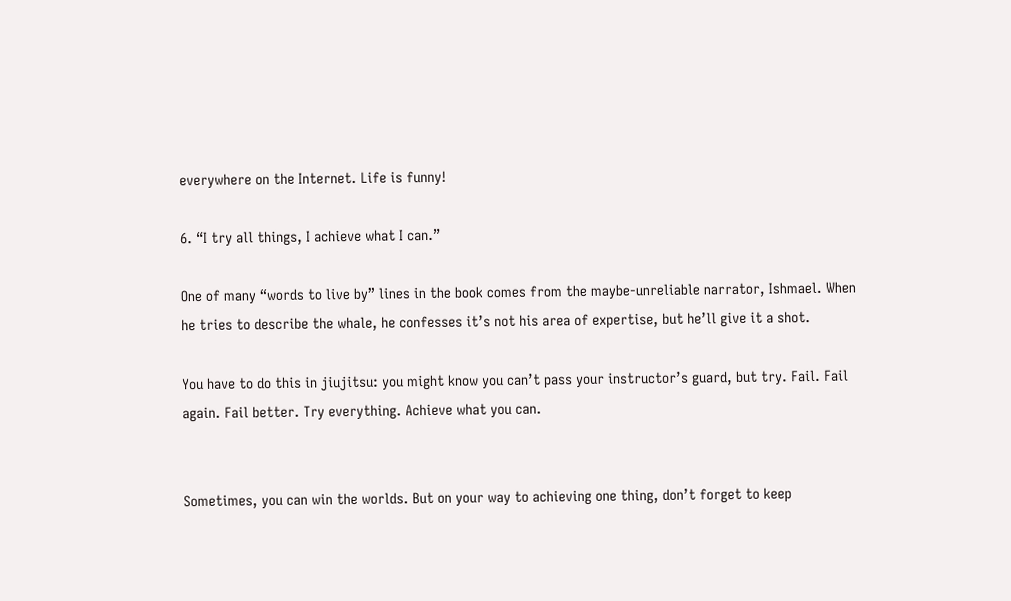everywhere on the Internet. Life is funny!

6. “I try all things, I achieve what I can.”

One of many “words to live by” lines in the book comes from the maybe-unreliable narrator, Ishmael. When he tries to describe the whale, he confesses it’s not his area of expertise, but he’ll give it a shot.

You have to do this in jiujitsu: you might know you can’t pass your instructor’s guard, but try. Fail. Fail again. Fail better. Try everything. Achieve what you can.


Sometimes, you can win the worlds. But on your way to achieving one thing, don’t forget to keep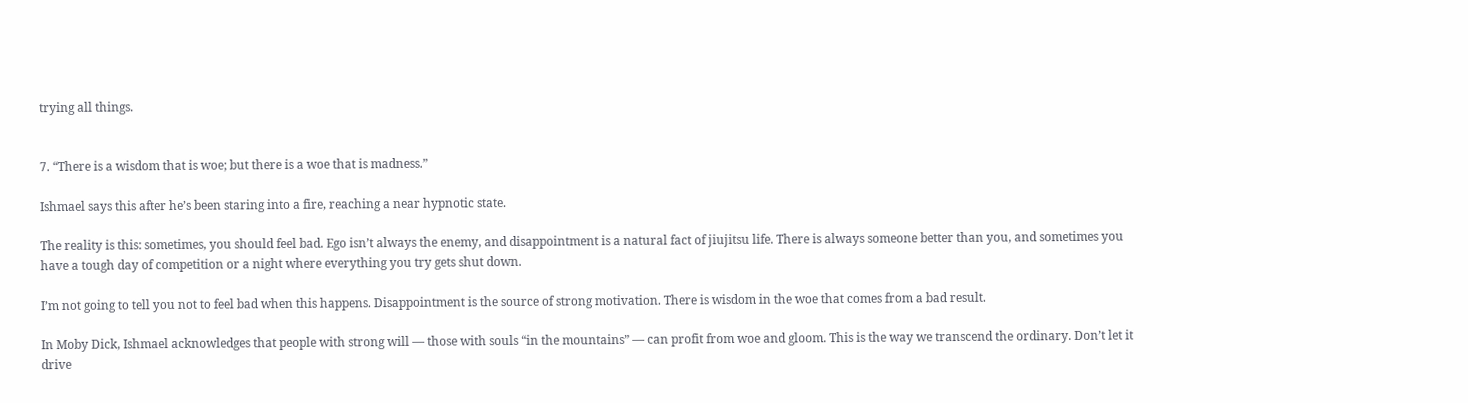trying all things.


7. “There is a wisdom that is woe; but there is a woe that is madness.”

Ishmael says this after he’s been staring into a fire, reaching a near hypnotic state.

The reality is this: sometimes, you should feel bad. Ego isn’t always the enemy, and disappointment is a natural fact of jiujitsu life. There is always someone better than you, and sometimes you have a tough day of competition or a night where everything you try gets shut down.

I’m not going to tell you not to feel bad when this happens. Disappointment is the source of strong motivation. There is wisdom in the woe that comes from a bad result.

In Moby Dick, Ishmael acknowledges that people with strong will — those with souls “in the mountains” — can profit from woe and gloom. This is the way we transcend the ordinary. Don’t let it drive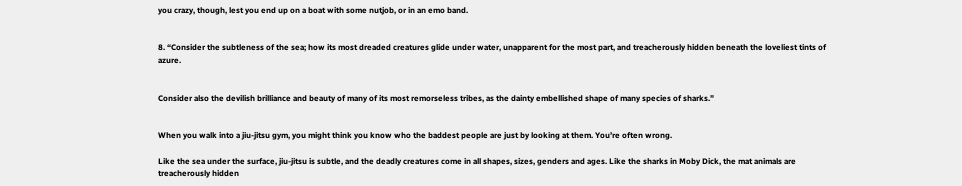you crazy, though, lest you end up on a boat with some nutjob, or in an emo band.


8. “Consider the subtleness of the sea; how its most dreaded creatures glide under water, unapparent for the most part, and treacherously hidden beneath the loveliest tints of azure.


Consider also the devilish brilliance and beauty of many of its most remorseless tribes, as the dainty embellished shape of many species of sharks.”


When you walk into a jiu-jitsu gym, you might think you know who the baddest people are just by looking at them. You’re often wrong.

Like the sea under the surface, jiu-jitsu is subtle, and the deadly creatures come in all shapes, sizes, genders and ages. Like the sharks in Moby Dick, the mat animals are treacherously hidden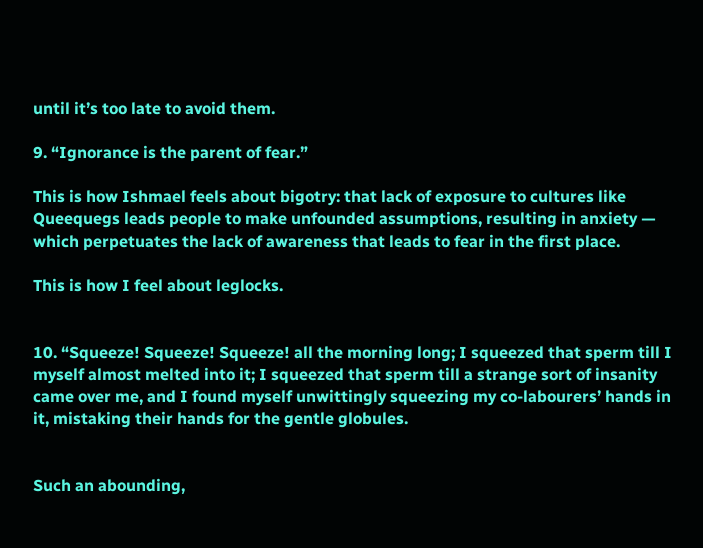until it’s too late to avoid them.

9. “Ignorance is the parent of fear.”

This is how Ishmael feels about bigotry: that lack of exposure to cultures like Queequegs leads people to make unfounded assumptions, resulting in anxiety — which perpetuates the lack of awareness that leads to fear in the first place.

This is how I feel about leglocks.


10. “Squeeze! Squeeze! Squeeze! all the morning long; I squeezed that sperm till I myself almost melted into it; I squeezed that sperm till a strange sort of insanity came over me, and I found myself unwittingly squeezing my co-labourers’ hands in it, mistaking their hands for the gentle globules.


Such an abounding,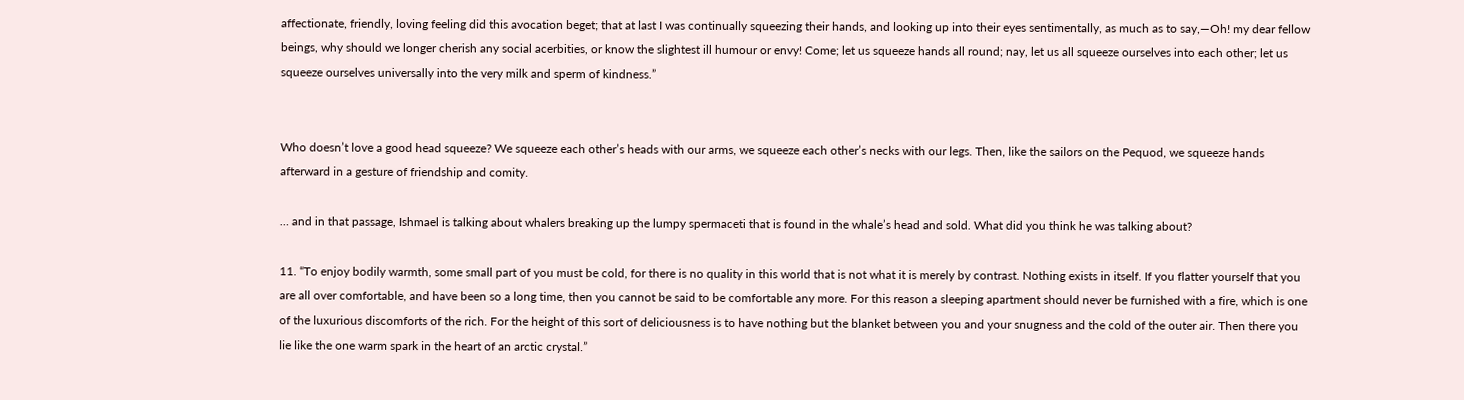affectionate, friendly, loving feeling did this avocation beget; that at last I was continually squeezing their hands, and looking up into their eyes sentimentally, as much as to say,—Oh! my dear fellow beings, why should we longer cherish any social acerbities, or know the slightest ill humour or envy! Come; let us squeeze hands all round; nay, let us all squeeze ourselves into each other; let us squeeze ourselves universally into the very milk and sperm of kindness.”


Who doesn’t love a good head squeeze? We squeeze each other’s heads with our arms, we squeeze each other’s necks with our legs. Then, like the sailors on the Pequod, we squeeze hands afterward in a gesture of friendship and comity.

… and in that passage, Ishmael is talking about whalers breaking up the lumpy spermaceti that is found in the whale’s head and sold. What did you think he was talking about?

11. “To enjoy bodily warmth, some small part of you must be cold, for there is no quality in this world that is not what it is merely by contrast. Nothing exists in itself. If you flatter yourself that you are all over comfortable, and have been so a long time, then you cannot be said to be comfortable any more. For this reason a sleeping apartment should never be furnished with a fire, which is one of the luxurious discomforts of the rich. For the height of this sort of deliciousness is to have nothing but the blanket between you and your snugness and the cold of the outer air. Then there you lie like the one warm spark in the heart of an arctic crystal.”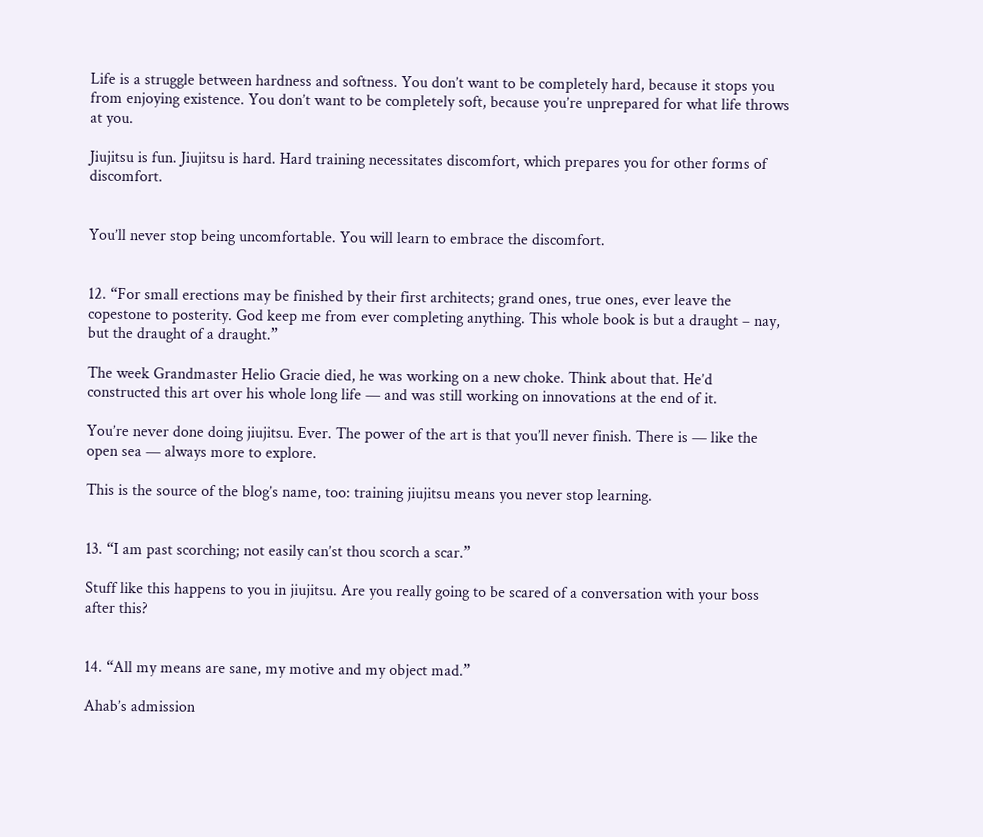Life is a struggle between hardness and softness. You don’t want to be completely hard, because it stops you from enjoying existence. You don’t want to be completely soft, because you’re unprepared for what life throws at you.

Jiujitsu is fun. Jiujitsu is hard. Hard training necessitates discomfort, which prepares you for other forms of discomfort.


You’ll never stop being uncomfortable. You will learn to embrace the discomfort.


12. “For small erections may be finished by their first architects; grand ones, true ones, ever leave the copestone to posterity. God keep me from ever completing anything. This whole book is but a draught – nay, but the draught of a draught.”

The week Grandmaster Helio Gracie died, he was working on a new choke. Think about that. He’d constructed this art over his whole long life — and was still working on innovations at the end of it.

You’re never done doing jiujitsu. Ever. The power of the art is that you’ll never finish. There is — like the open sea — always more to explore.

This is the source of the blog’s name, too: training jiujitsu means you never stop learning.


13. “I am past scorching; not easily can’st thou scorch a scar.”

Stuff like this happens to you in jiujitsu. Are you really going to be scared of a conversation with your boss after this?


14. “All my means are sane, my motive and my object mad.”

Ahab’s admission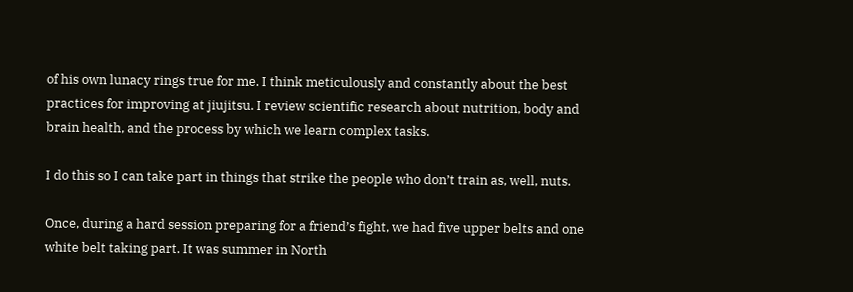of his own lunacy rings true for me. I think meticulously and constantly about the best practices for improving at jiujitsu. I review scientific research about nutrition, body and brain health, and the process by which we learn complex tasks.

I do this so I can take part in things that strike the people who don’t train as, well, nuts.

Once, during a hard session preparing for a friend’s fight, we had five upper belts and one white belt taking part. It was summer in North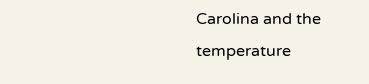Carolina and the temperature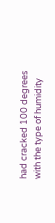had cracked 100 degrees with the type of humidity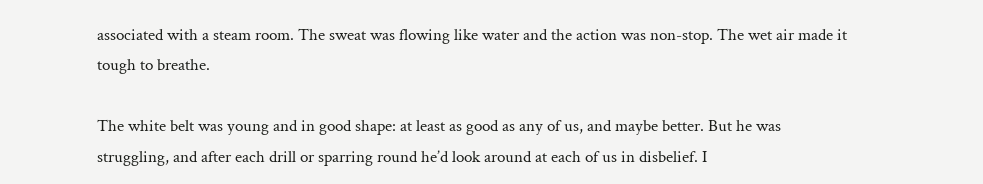associated with a steam room. The sweat was flowing like water and the action was non-stop. The wet air made it tough to breathe.

The white belt was young and in good shape: at least as good as any of us, and maybe better. But he was struggling, and after each drill or sparring round he’d look around at each of us in disbelief. I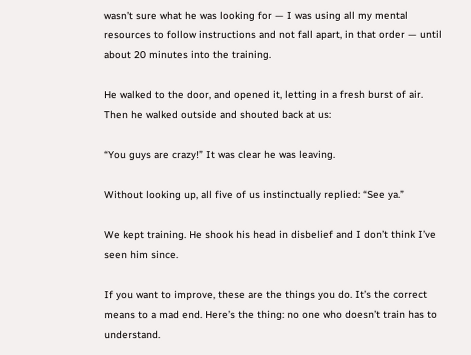wasn’t sure what he was looking for — I was using all my mental resources to follow instructions and not fall apart, in that order — until about 20 minutes into the training.

He walked to the door, and opened it, letting in a fresh burst of air. Then he walked outside and shouted back at us:

“You guys are crazy!” It was clear he was leaving.

Without looking up, all five of us instinctually replied: “See ya.”

We kept training. He shook his head in disbelief and I don’t think I’ve seen him since.

If you want to improve, these are the things you do. It’s the correct means to a mad end. Here’s the thing: no one who doesn’t train has to understand.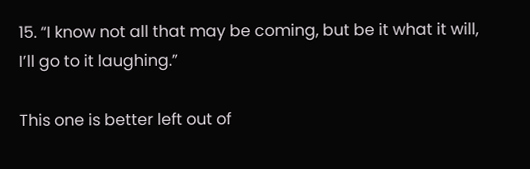15. “I know not all that may be coming, but be it what it will, I’ll go to it laughing.”

This one is better left out of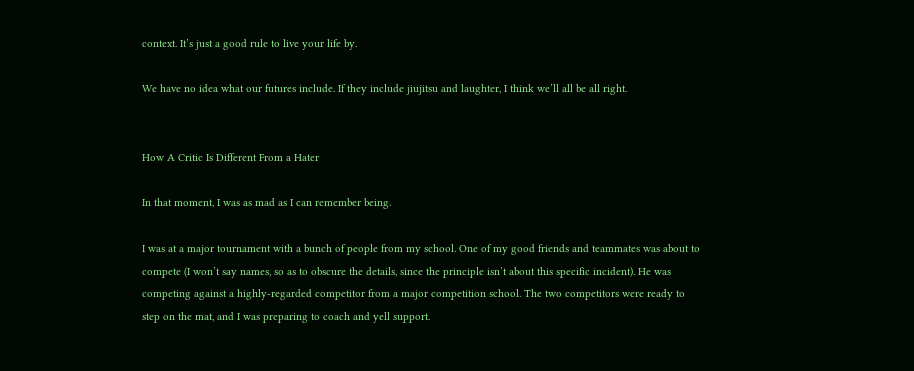context. It’s just a good rule to live your life by.

We have no idea what our futures include. If they include jiujitsu and laughter, I think we’ll all be all right.


How A Critic Is Different From a Hater

In that moment, I was as mad as I can remember being.

I was at a major tournament with a bunch of people from my school. One of my good friends and teammates was about to compete (I won’t say names, so as to obscure the details, since the principle isn’t about this specific incident). He was competing against a highly-regarded competitor from a major competition school. The two competitors were ready to step on the mat, and I was preparing to coach and yell support.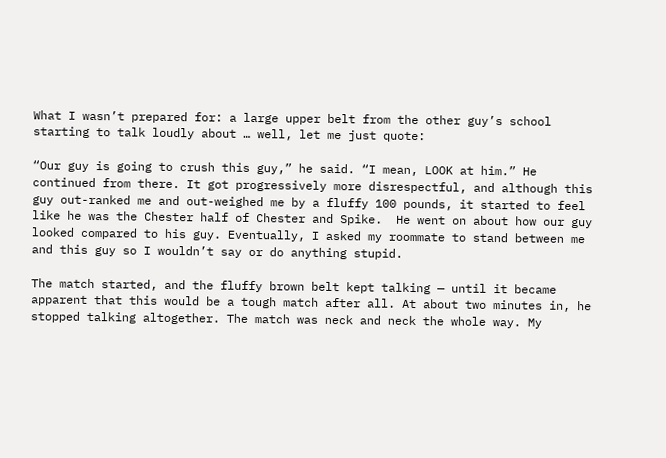What I wasn’t prepared for: a large upper belt from the other guy’s school starting to talk loudly about … well, let me just quote:

“Our guy is going to crush this guy,” he said. “I mean, LOOK at him.” He continued from there. It got progressively more disrespectful, and although this guy out-ranked me and out-weighed me by a fluffy 100 pounds, it started to feel like he was the Chester half of Chester and Spike.  He went on about how our guy looked compared to his guy. Eventually, I asked my roommate to stand between me and this guy so I wouldn’t say or do anything stupid.

The match started, and the fluffy brown belt kept talking — until it became apparent that this would be a tough match after all. At about two minutes in, he stopped talking altogether. The match was neck and neck the whole way. My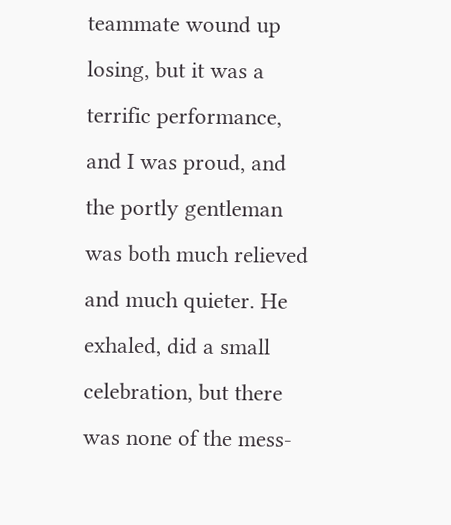teammate wound up losing, but it was a terrific performance, and I was proud, and the portly gentleman was both much relieved and much quieter. He exhaled, did a small celebration, but there was none of the mess-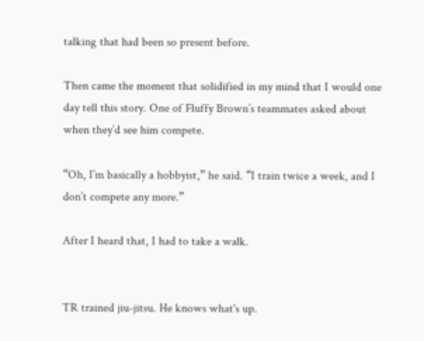talking that had been so present before.

Then came the moment that solidified in my mind that I would one day tell this story. One of Fluffy Brown’s teammates asked about when they’d see him compete.

“Oh, I’m basically a hobbyist,” he said. “I train twice a week, and I don’t compete any more.”

After I heard that, I had to take a walk.


TR trained jiu-jitsu. He knows what's up.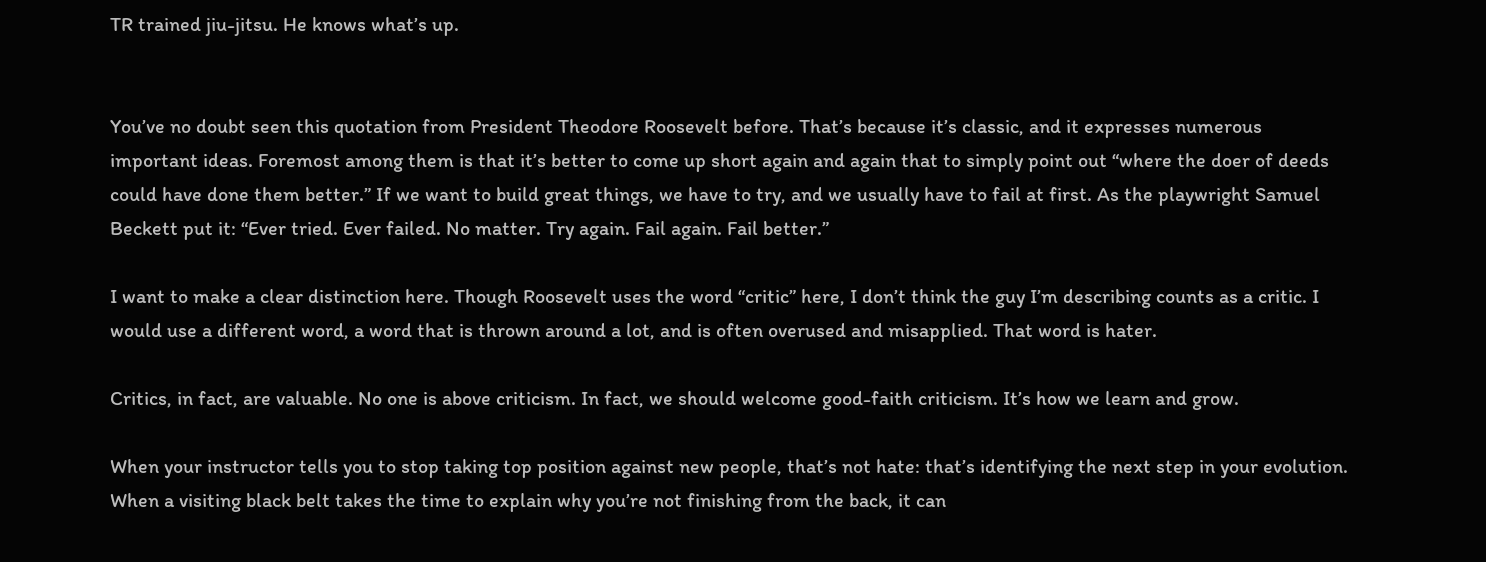TR trained jiu-jitsu. He knows what’s up.


You’ve no doubt seen this quotation from President Theodore Roosevelt before. That’s because it’s classic, and it expresses numerous important ideas. Foremost among them is that it’s better to come up short again and again that to simply point out “where the doer of deeds could have done them better.” If we want to build great things, we have to try, and we usually have to fail at first. As the playwright Samuel Beckett put it: “Ever tried. Ever failed. No matter. Try again. Fail again. Fail better.”

I want to make a clear distinction here. Though Roosevelt uses the word “critic” here, I don’t think the guy I’m describing counts as a critic. I would use a different word, a word that is thrown around a lot, and is often overused and misapplied. That word is hater.

Critics, in fact, are valuable. No one is above criticism. In fact, we should welcome good-faith criticism. It’s how we learn and grow.

When your instructor tells you to stop taking top position against new people, that’s not hate: that’s identifying the next step in your evolution. When a visiting black belt takes the time to explain why you’re not finishing from the back, it can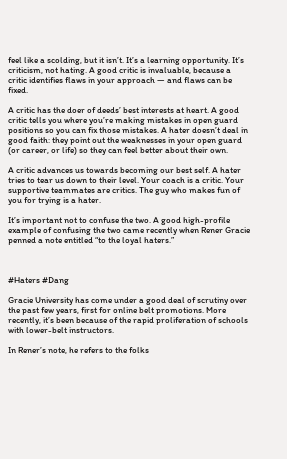feel like a scolding, but it isn’t. It’s a learning opportunity. It’s criticism, not hating. A good critic is invaluable, because a critic identifies flaws in your approach — and flaws can be fixed.

A critic has the doer of deeds’ best interests at heart. A good critic tells you where you’re making mistakes in open guard positions so you can fix those mistakes. A hater doesn’t deal in good faith: they point out the weaknesses in your open guard (or career, or life) so they can feel better about their own.

A critic advances us towards becoming our best self. A hater tries to tear us down to their level. Your coach is a critic. Your supportive teammates are critics. The guy who makes fun of you for trying is a hater.

It’s important not to confuse the two. A good high-profile example of confusing the two came recently when Rener Gracie penned a note entitled “to the loyal haters.”



#Haters #Dang

Gracie University has come under a good deal of scrutiny over the past few years, first for online belt promotions. More recently, it’s been because of the rapid proliferation of schools with lower-belt instructors.

In Rener’s note, he refers to the folks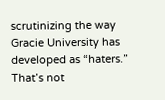scrutinizing the way Gracie University has developed as “haters.” That’s not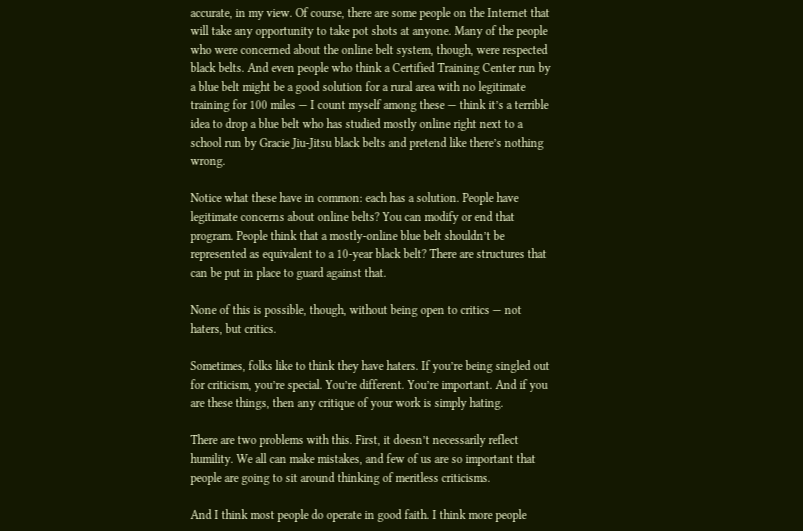accurate, in my view. Of course, there are some people on the Internet that will take any opportunity to take pot shots at anyone. Many of the people who were concerned about the online belt system, though, were respected black belts. And even people who think a Certified Training Center run by a blue belt might be a good solution for a rural area with no legitimate training for 100 miles — I count myself among these — think it’s a terrible idea to drop a blue belt who has studied mostly online right next to a school run by Gracie Jiu-Jitsu black belts and pretend like there’s nothing wrong.

Notice what these have in common: each has a solution. People have legitimate concerns about online belts? You can modify or end that program. People think that a mostly-online blue belt shouldn’t be represented as equivalent to a 10-year black belt? There are structures that can be put in place to guard against that.

None of this is possible, though, without being open to critics — not haters, but critics.

Sometimes, folks like to think they have haters. If you’re being singled out for criticism, you’re special. You’re different. You’re important. And if you are these things, then any critique of your work is simply hating.

There are two problems with this. First, it doesn’t necessarily reflect humility. We all can make mistakes, and few of us are so important that people are going to sit around thinking of meritless criticisms.

And I think most people do operate in good faith. I think more people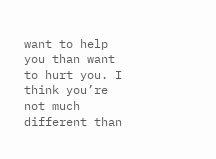want to help you than want to hurt you. I think you’re not much different than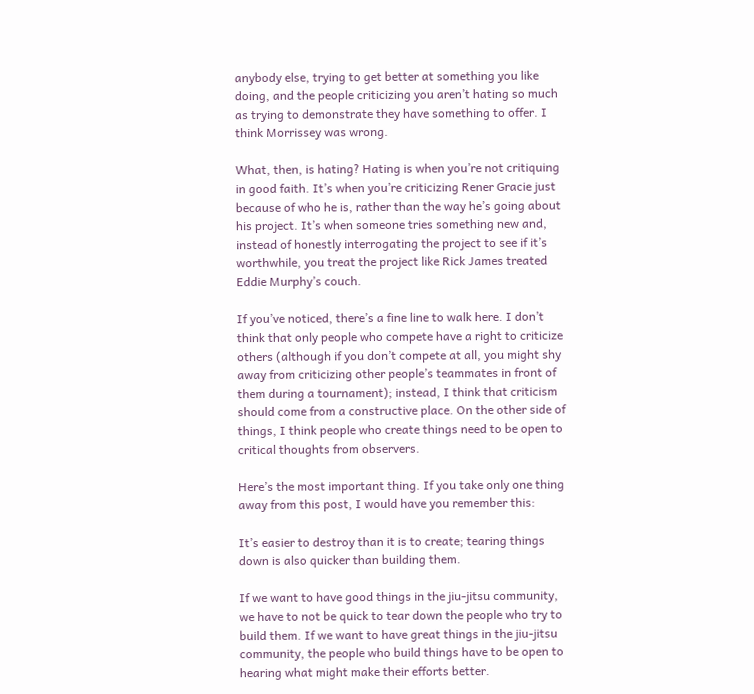anybody else, trying to get better at something you like doing, and the people criticizing you aren’t hating so much as trying to demonstrate they have something to offer. I think Morrissey was wrong.

What, then, is hating? Hating is when you’re not critiquing in good faith. It’s when you’re criticizing Rener Gracie just because of who he is, rather than the way he’s going about his project. It’s when someone tries something new and, instead of honestly interrogating the project to see if it’s worthwhile, you treat the project like Rick James treated Eddie Murphy’s couch.

If you’ve noticed, there’s a fine line to walk here. I don’t think that only people who compete have a right to criticize others (although if you don’t compete at all, you might shy away from criticizing other people’s teammates in front of them during a tournament); instead, I think that criticism should come from a constructive place. On the other side of things, I think people who create things need to be open to critical thoughts from observers.

Here’s the most important thing. If you take only one thing away from this post, I would have you remember this:

It’s easier to destroy than it is to create; tearing things down is also quicker than building them.

If we want to have good things in the jiu-jitsu community, we have to not be quick to tear down the people who try to build them. If we want to have great things in the jiu-jitsu community, the people who build things have to be open to hearing what might make their efforts better.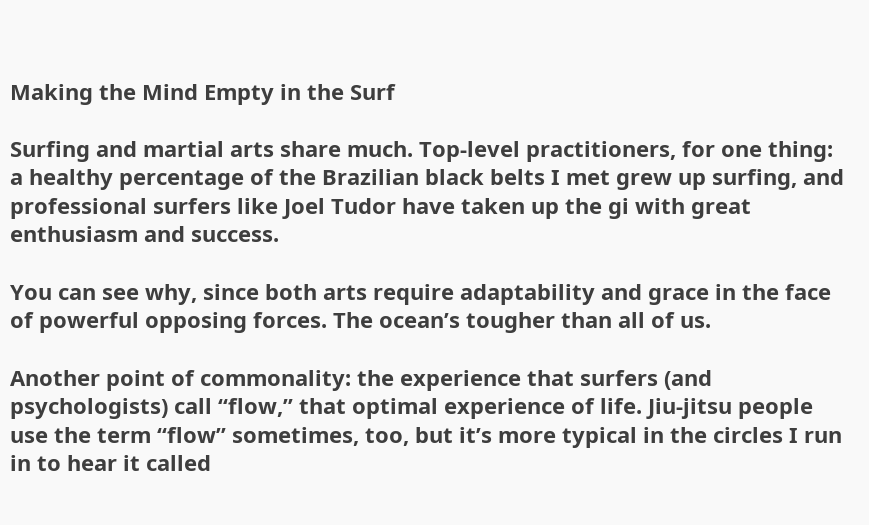Making the Mind Empty in the Surf

Surfing and martial arts share much. Top-level practitioners, for one thing: a healthy percentage of the Brazilian black belts I met grew up surfing, and professional surfers like Joel Tudor have taken up the gi with great enthusiasm and success.

You can see why, since both arts require adaptability and grace in the face of powerful opposing forces. The ocean’s tougher than all of us.

Another point of commonality: the experience that surfers (and psychologists) call “flow,” that optimal experience of life. Jiu-jitsu people use the term “flow” sometimes, too, but it’s more typical in the circles I run in to hear it called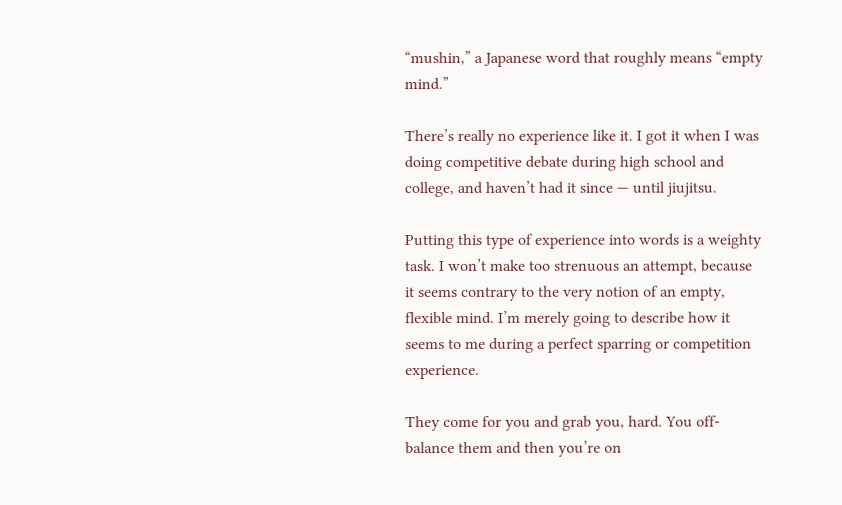“mushin,” a Japanese word that roughly means “empty mind.”

There’s really no experience like it. I got it when I was doing competitive debate during high school and college, and haven’t had it since — until jiujitsu.

Putting this type of experience into words is a weighty task. I won’t make too strenuous an attempt, because it seems contrary to the very notion of an empty, flexible mind. I’m merely going to describe how it seems to me during a perfect sparring or competition experience.

They come for you and grab you, hard. You off-balance them and then you’re on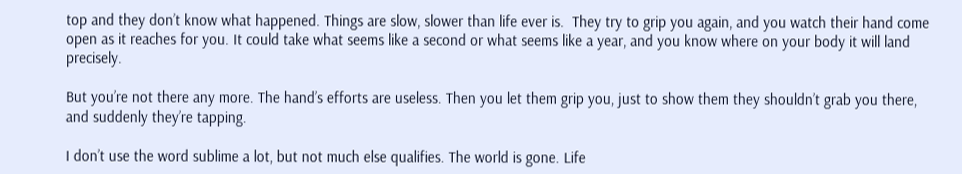top and they don’t know what happened. Things are slow, slower than life ever is.  They try to grip you again, and you watch their hand come open as it reaches for you. It could take what seems like a second or what seems like a year, and you know where on your body it will land precisely.

But you’re not there any more. The hand’s efforts are useless. Then you let them grip you, just to show them they shouldn’t grab you there, and suddenly they’re tapping.

I don’t use the word sublime a lot, but not much else qualifies. The world is gone. Life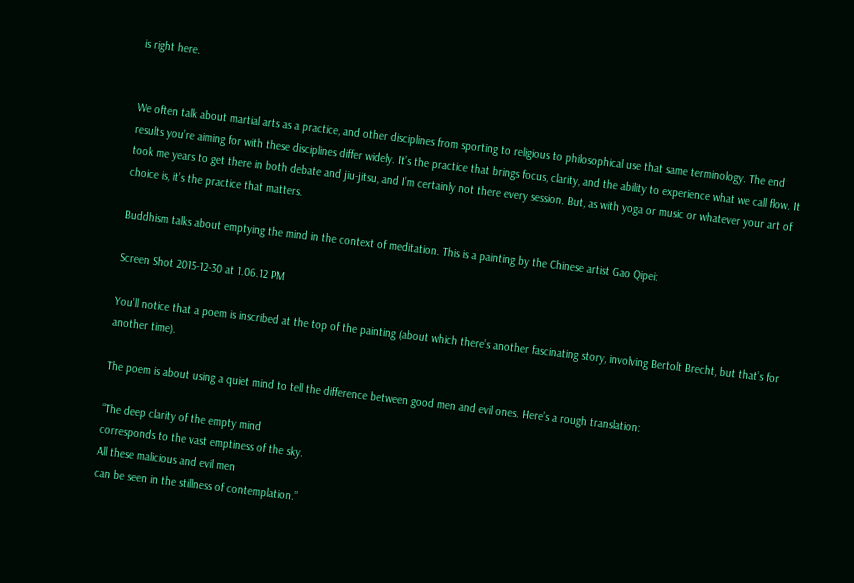is right here.


We often talk about martial arts as a practice, and other disciplines from sporting to religious to philosophical use that same terminology. The end results you’re aiming for with these disciplines differ widely. It’s the practice that brings focus, clarity, and the ability to experience what we call flow. It took me years to get there in both debate and jiu-jitsu, and I’m certainly not there every session. But, as with yoga or music or whatever your art of choice is, it’s the practice that matters.

Buddhism talks about emptying the mind in the context of meditation. This is a painting by the Chinese artist Gao Qipei:

Screen Shot 2015-12-30 at 1.06.12 PM

You’ll notice that a poem is inscribed at the top of the painting (about which there’s another fascinating story, involving Bertolt Brecht, but that’s for another time).

The poem is about using a quiet mind to tell the difference between good men and evil ones. Here’s a rough translation:

“The deep clarity of the empty mind
corresponds to the vast emptiness of the sky.
All these malicious and evil men
can be seen in the stillness of contemplation.”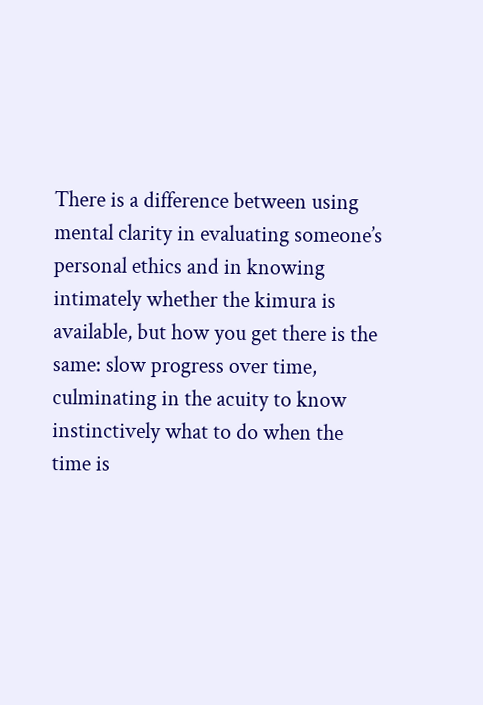There is a difference between using mental clarity in evaluating someone’s personal ethics and in knowing intimately whether the kimura is available, but how you get there is the same: slow progress over time, culminating in the acuity to know instinctively what to do when the time is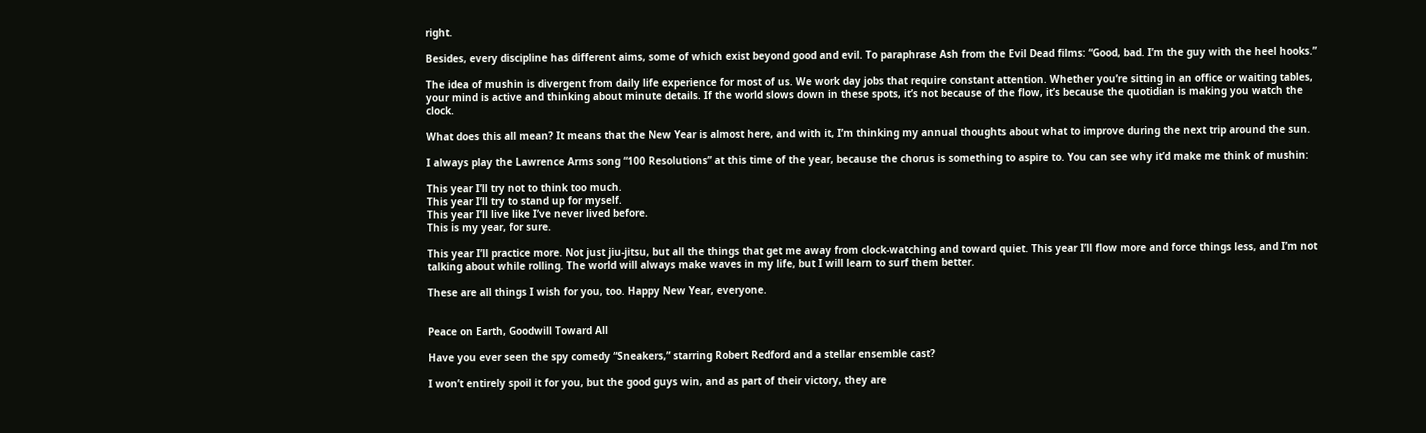right.

Besides, every discipline has different aims, some of which exist beyond good and evil. To paraphrase Ash from the Evil Dead films: “Good, bad. I’m the guy with the heel hooks.”

The idea of mushin is divergent from daily life experience for most of us. We work day jobs that require constant attention. Whether you’re sitting in an office or waiting tables, your mind is active and thinking about minute details. If the world slows down in these spots, it’s not because of the flow, it’s because the quotidian is making you watch the clock.

What does this all mean? It means that the New Year is almost here, and with it, I’m thinking my annual thoughts about what to improve during the next trip around the sun.

I always play the Lawrence Arms song “100 Resolutions” at this time of the year, because the chorus is something to aspire to. You can see why it’d make me think of mushin:

This year I’ll try not to think too much.
This year I’ll try to stand up for myself.
This year I’ll live like I’ve never lived before.
This is my year, for sure.

This year I’ll practice more. Not just jiu-jitsu, but all the things that get me away from clock-watching and toward quiet. This year I’ll flow more and force things less, and I’m not talking about while rolling. The world will always make waves in my life, but I will learn to surf them better.

These are all things I wish for you, too. Happy New Year, everyone.


Peace on Earth, Goodwill Toward All

Have you ever seen the spy comedy “Sneakers,” starring Robert Redford and a stellar ensemble cast?

I won’t entirely spoil it for you, but the good guys win, and as part of their victory, they are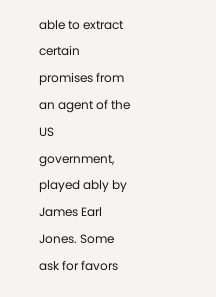able to extract certain promises from an agent of the US government, played ably by James Earl Jones. Some ask for favors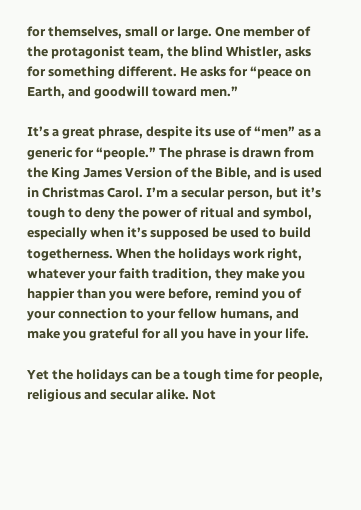for themselves, small or large. One member of the protagonist team, the blind Whistler, asks for something different. He asks for “peace on Earth, and goodwill toward men.”

It’s a great phrase, despite its use of “men” as a generic for “people.” The phrase is drawn from the King James Version of the Bible, and is used in Christmas Carol. I’m a secular person, but it’s tough to deny the power of ritual and symbol, especially when it’s supposed be used to build togetherness. When the holidays work right, whatever your faith tradition, they make you happier than you were before, remind you of your connection to your fellow humans, and make you grateful for all you have in your life.

Yet the holidays can be a tough time for people, religious and secular alike. Not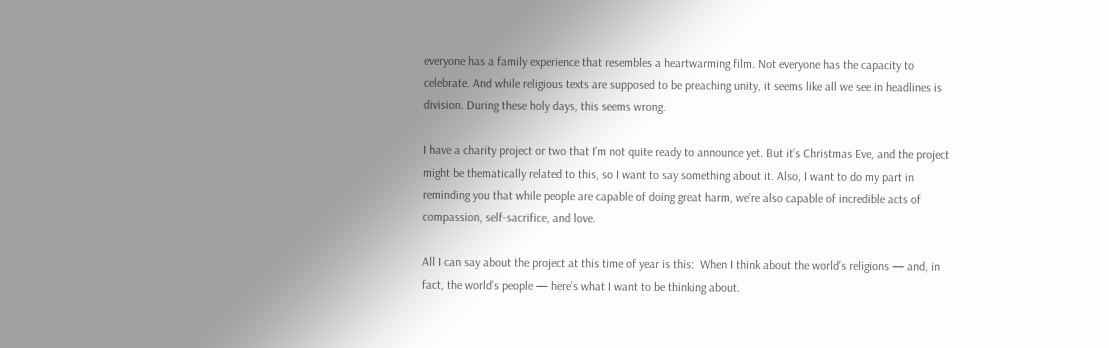everyone has a family experience that resembles a heartwarming film. Not everyone has the capacity to celebrate. And while religious texts are supposed to be preaching unity, it seems like all we see in headlines is division. During these holy days, this seems wrong.

I have a charity project or two that I’m not quite ready to announce yet. But it’s Christmas Eve, and the project might be thematically related to this, so I want to say something about it. Also, I want to do my part in reminding you that while people are capable of doing great harm, we’re also capable of incredible acts of compassion, self-sacrifice, and love.

All I can say about the project at this time of year is this:  When I think about the world’s religions — and, in fact, the world’s people — here’s what I want to be thinking about.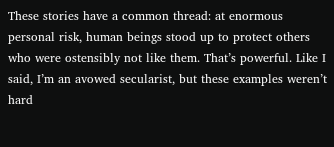These stories have a common thread: at enormous personal risk, human beings stood up to protect others who were ostensibly not like them. That’s powerful. Like I said, I’m an avowed secularist, but these examples weren’t hard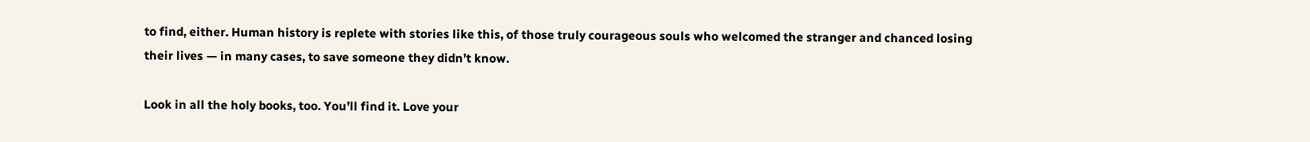to find, either. Human history is replete with stories like this, of those truly courageous souls who welcomed the stranger and chanced losing their lives — in many cases, to save someone they didn’t know.

Look in all the holy books, too. You’ll find it. Love your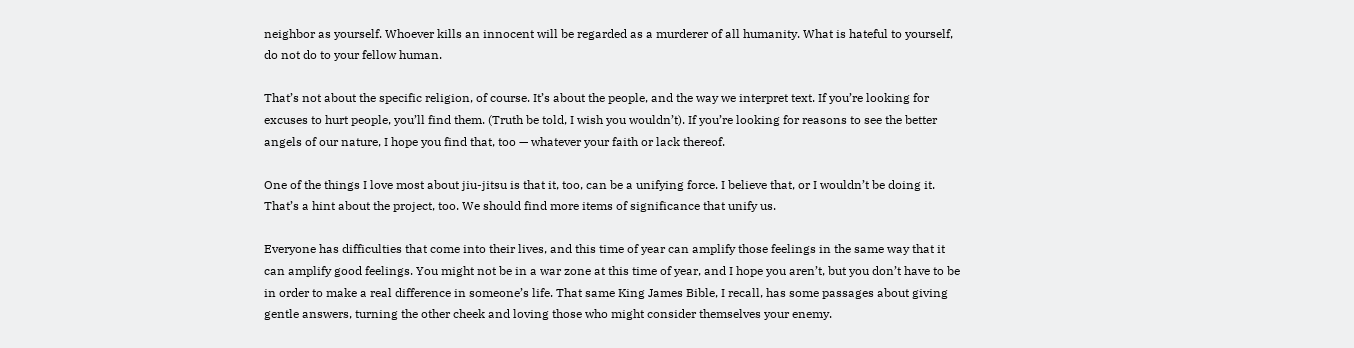neighbor as yourself. Whoever kills an innocent will be regarded as a murderer of all humanity. What is hateful to yourself, do not do to your fellow human.

That’s not about the specific religion, of course. It’s about the people, and the way we interpret text. If you’re looking for excuses to hurt people, you’ll find them. (Truth be told, I wish you wouldn’t). If you’re looking for reasons to see the better angels of our nature, I hope you find that, too — whatever your faith or lack thereof.

One of the things I love most about jiu-jitsu is that it, too, can be a unifying force. I believe that, or I wouldn’t be doing it. That’s a hint about the project, too. We should find more items of significance that unify us.

Everyone has difficulties that come into their lives, and this time of year can amplify those feelings in the same way that it can amplify good feelings. You might not be in a war zone at this time of year, and I hope you aren’t, but you don’t have to be in order to make a real difference in someone’s life. That same King James Bible, I recall, has some passages about giving gentle answers, turning the other cheek and loving those who might consider themselves your enemy.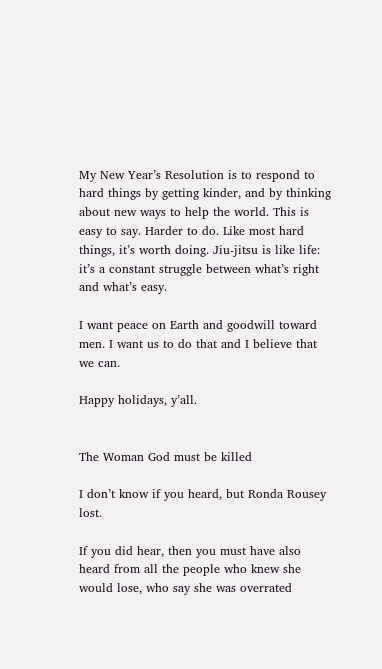My New Year’s Resolution is to respond to hard things by getting kinder, and by thinking about new ways to help the world. This is easy to say. Harder to do. Like most hard things, it’s worth doing. Jiu-jitsu is like life: it’s a constant struggle between what’s right and what’s easy.

I want peace on Earth and goodwill toward men. I want us to do that and I believe that we can.

Happy holidays, y’all.


The Woman God must be killed

I don’t know if you heard, but Ronda Rousey lost.

If you did hear, then you must have also heard from all the people who knew she would lose, who say she was overrated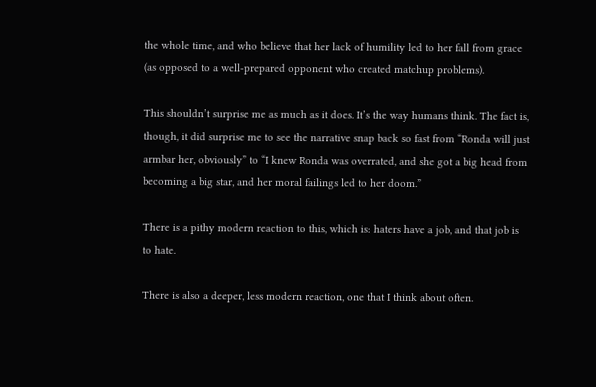the whole time, and who believe that her lack of humility led to her fall from grace (as opposed to a well-prepared opponent who created matchup problems).

This shouldn’t surprise me as much as it does. It’s the way humans think. The fact is, though, it did surprise me to see the narrative snap back so fast from “Ronda will just armbar her, obviously” to “I knew Ronda was overrated, and she got a big head from becoming a big star, and her moral failings led to her doom.”

There is a pithy modern reaction to this, which is: haters have a job, and that job is to hate.

There is also a deeper, less modern reaction, one that I think about often.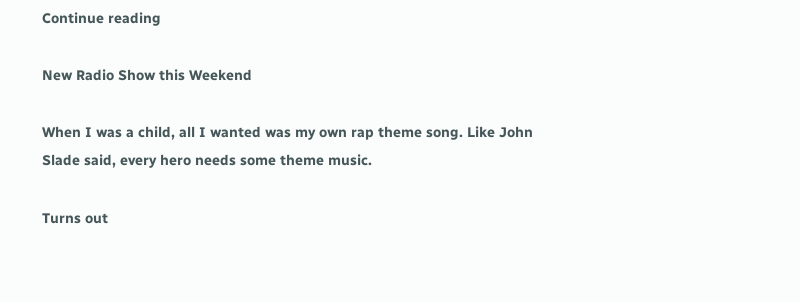Continue reading

New Radio Show this Weekend

When I was a child, all I wanted was my own rap theme song. Like John Slade said, every hero needs some theme music.

Turns out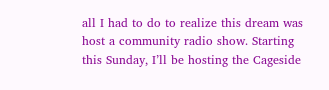all I had to do to realize this dream was host a community radio show. Starting this Sunday, I’ll be hosting the Cageside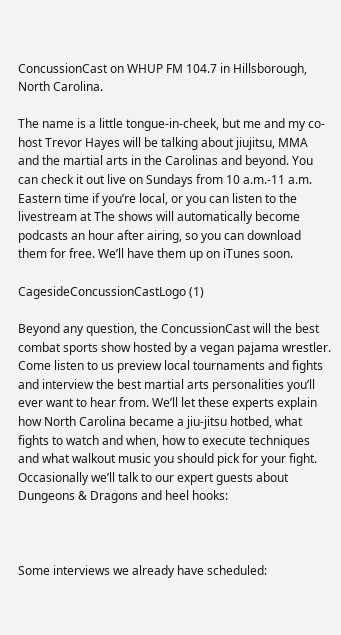ConcussionCast on WHUP FM 104.7 in Hillsborough, North Carolina.

The name is a little tongue-in-cheek, but me and my co-host Trevor Hayes will be talking about jiujitsu, MMA and the martial arts in the Carolinas and beyond. You can check it out live on Sundays from 10 a.m.-11 a.m. Eastern time if you’re local, or you can listen to the livestream at The shows will automatically become podcasts an hour after airing, so you can download them for free. We’ll have them up on iTunes soon.

CagesideConcussionCastLogo (1)

Beyond any question, the ConcussionCast will the best combat sports show hosted by a vegan pajama wrestler. Come listen to us preview local tournaments and fights and interview the best martial arts personalities you’ll ever want to hear from. We’ll let these experts explain how North Carolina became a jiu-jitsu hotbed, what fights to watch and when, how to execute techniques and what walkout music you should pick for your fight. Occasionally we’ll talk to our expert guests about Dungeons & Dragons and heel hooks:



Some interviews we already have scheduled: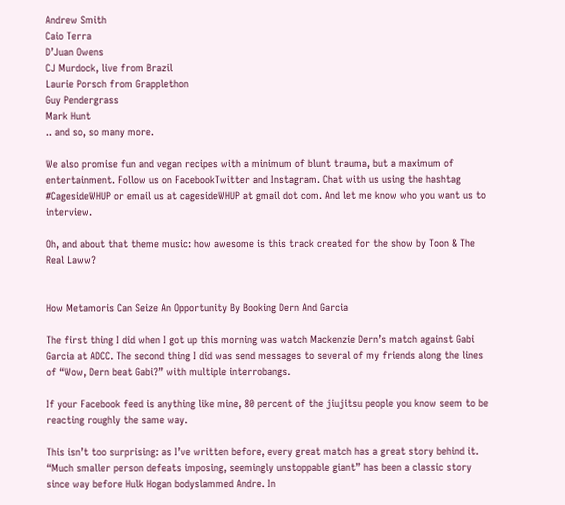Andrew Smith
Caio Terra
D’Juan Owens
CJ Murdock, live from Brazil
Laurie Porsch from Grapplethon
Guy Pendergrass
Mark Hunt
.. and so, so many more.

We also promise fun and vegan recipes with a minimum of blunt trauma, but a maximum of entertainment. Follow us on FacebookTwitter and Instagram. Chat with us using the hashtag #CagesideWHUP or email us at cagesideWHUP at gmail dot com. And let me know who you want us to interview.

Oh, and about that theme music: how awesome is this track created for the show by Toon & The Real Laww?


How Metamoris Can Seize An Opportunity By Booking Dern And Garcia

The first thing I did when I got up this morning was watch Mackenzie Dern’s match against Gabi Garcia at ADCC. The second thing I did was send messages to several of my friends along the lines of “Wow, Dern beat Gabi?” with multiple interrobangs.

If your Facebook feed is anything like mine, 80 percent of the jiujitsu people you know seem to be reacting roughly the same way.

This isn’t too surprising: as I’ve written before, every great match has a great story behind it.  “Much smaller person defeats imposing, seemingly unstoppable giant” has been a classic story since way before Hulk Hogan bodyslammed Andre. In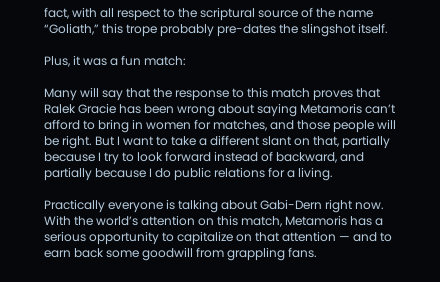fact, with all respect to the scriptural source of the name “Goliath,” this trope probably pre-dates the slingshot itself.

Plus, it was a fun match:

Many will say that the response to this match proves that Ralek Gracie has been wrong about saying Metamoris can’t afford to bring in women for matches, and those people will be right. But I want to take a different slant on that, partially because I try to look forward instead of backward, and partially because I do public relations for a living.

Practically everyone is talking about Gabi-Dern right now. With the world’s attention on this match, Metamoris has a serious opportunity to capitalize on that attention — and to earn back some goodwill from grappling fans.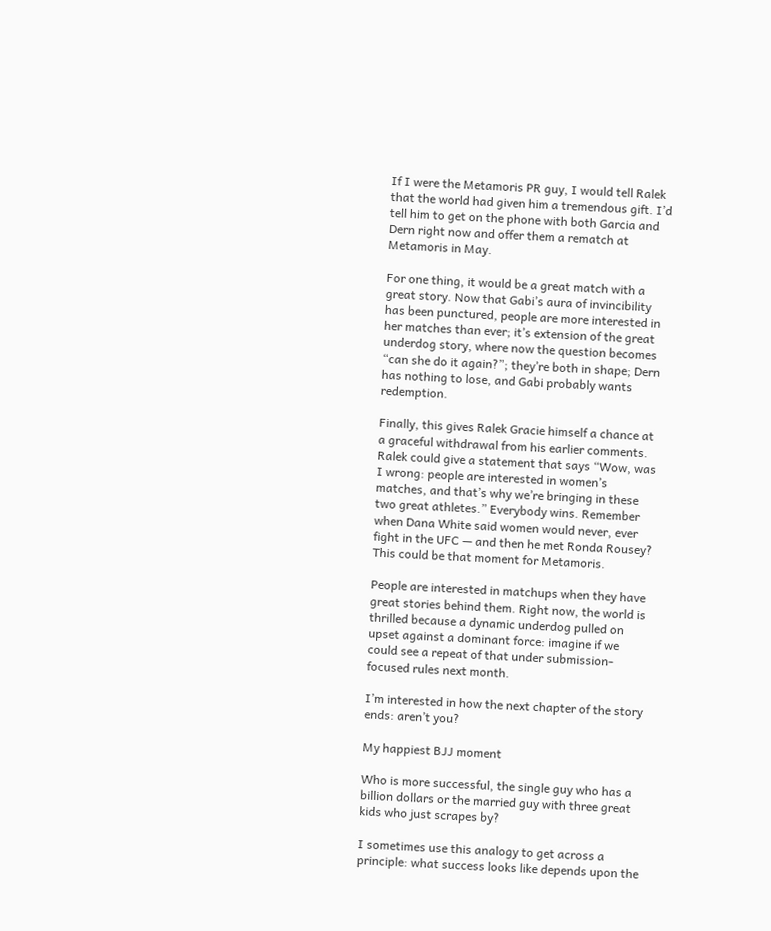If I were the Metamoris PR guy, I would tell Ralek that the world had given him a tremendous gift. I’d tell him to get on the phone with both Garcia and Dern right now and offer them a rematch at Metamoris in May.

For one thing, it would be a great match with a great story. Now that Gabi’s aura of invincibility has been punctured, people are more interested in her matches than ever; it’s extension of the great underdog story, where now the question becomes “can she do it again?”; they’re both in shape; Dern has nothing to lose, and Gabi probably wants redemption.

Finally, this gives Ralek Gracie himself a chance at a graceful withdrawal from his earlier comments. Ralek could give a statement that says “Wow, was I wrong: people are interested in women’s matches, and that’s why we’re bringing in these two great athletes.” Everybody wins. Remember when Dana White said women would never, ever fight in the UFC — and then he met Ronda Rousey? This could be that moment for Metamoris.

People are interested in matchups when they have great stories behind them. Right now, the world is thrilled because a dynamic underdog pulled on upset against a dominant force: imagine if we could see a repeat of that under submission-focused rules next month.

I’m interested in how the next chapter of the story ends: aren’t you?

My happiest BJJ moment

Who is more successful, the single guy who has a billion dollars or the married guy with three great kids who just scrapes by?

I sometimes use this analogy to get across a principle: what success looks like depends upon the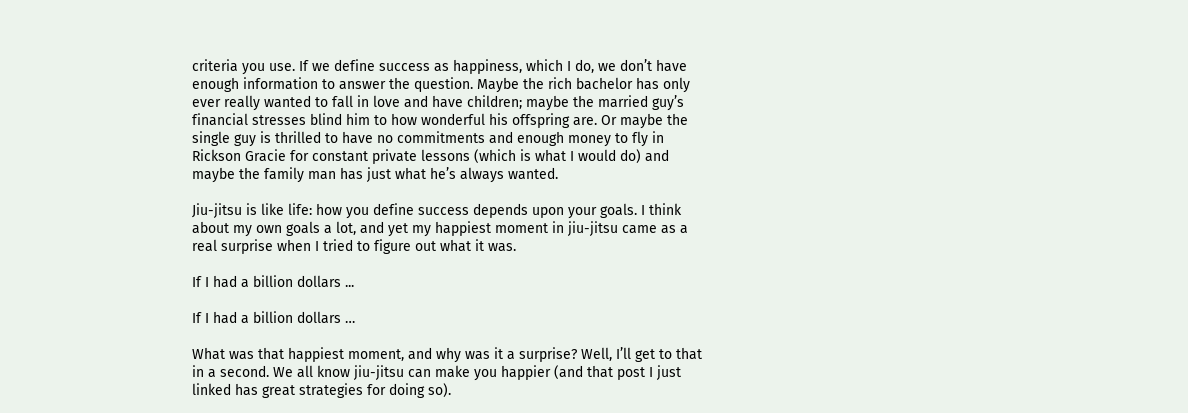criteria you use. If we define success as happiness, which I do, we don’t have enough information to answer the question. Maybe the rich bachelor has only ever really wanted to fall in love and have children; maybe the married guy’s financial stresses blind him to how wonderful his offspring are. Or maybe the single guy is thrilled to have no commitments and enough money to fly in Rickson Gracie for constant private lessons (which is what I would do) and maybe the family man has just what he’s always wanted.

Jiu-jitsu is like life: how you define success depends upon your goals. I think about my own goals a lot, and yet my happiest moment in jiu-jitsu came as a real surprise when I tried to figure out what it was.

If I had a billion dollars ...

If I had a billion dollars …

What was that happiest moment, and why was it a surprise? Well, I’ll get to that in a second. We all know jiu-jitsu can make you happier (and that post I just linked has great strategies for doing so).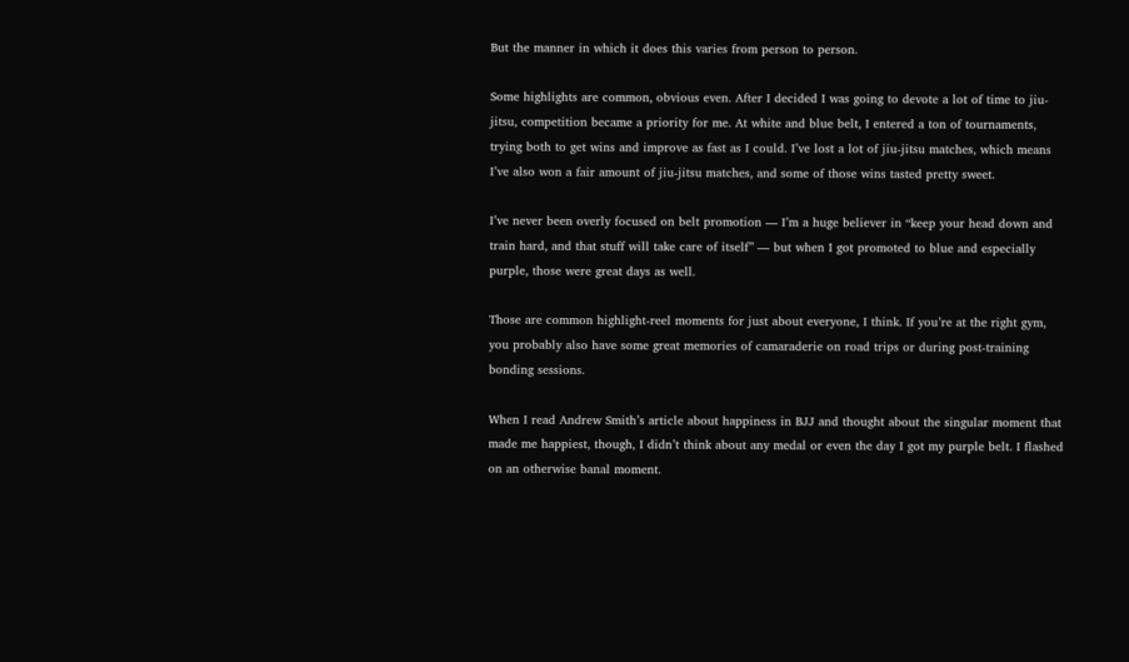But the manner in which it does this varies from person to person.

Some highlights are common, obvious even. After I decided I was going to devote a lot of time to jiu-jitsu, competition became a priority for me. At white and blue belt, I entered a ton of tournaments, trying both to get wins and improve as fast as I could. I’ve lost a lot of jiu-jitsu matches, which means I’ve also won a fair amount of jiu-jitsu matches, and some of those wins tasted pretty sweet.

I’ve never been overly focused on belt promotion — I’m a huge believer in “keep your head down and train hard, and that stuff will take care of itself” — but when I got promoted to blue and especially purple, those were great days as well.

Those are common highlight-reel moments for just about everyone, I think. If you’re at the right gym, you probably also have some great memories of camaraderie on road trips or during post-training bonding sessions.

When I read Andrew Smith’s article about happiness in BJJ and thought about the singular moment that made me happiest, though, I didn’t think about any medal or even the day I got my purple belt. I flashed on an otherwise banal moment.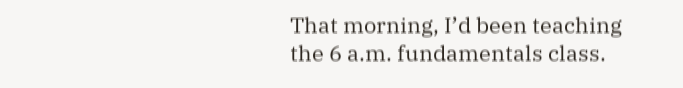That morning, I’d been teaching the 6 a.m. fundamentals class.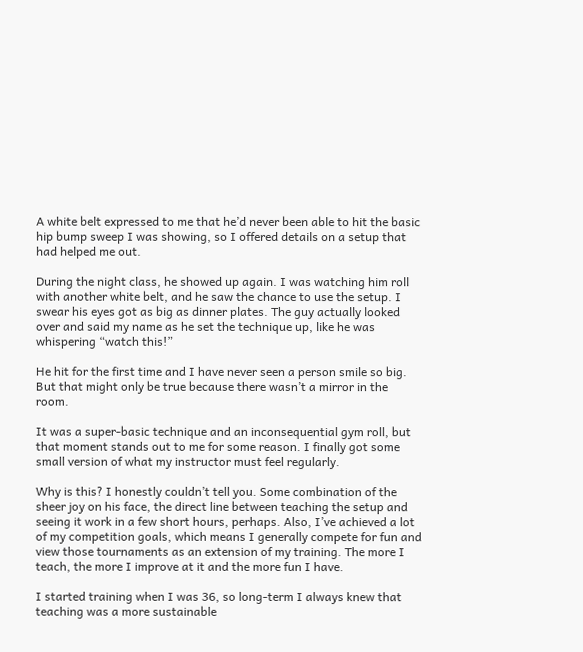A white belt expressed to me that he’d never been able to hit the basic hip bump sweep I was showing, so I offered details on a setup that had helped me out.

During the night class, he showed up again. I was watching him roll with another white belt, and he saw the chance to use the setup. I swear his eyes got as big as dinner plates. The guy actually looked over and said my name as he set the technique up, like he was whispering “watch this!”

He hit for the first time and I have never seen a person smile so big. But that might only be true because there wasn’t a mirror in the room.

It was a super-basic technique and an inconsequential gym roll, but that moment stands out to me for some reason. I finally got some small version of what my instructor must feel regularly.

Why is this? I honestly couldn’t tell you. Some combination of the sheer joy on his face, the direct line between teaching the setup and seeing it work in a few short hours, perhaps. Also, I’ve achieved a lot of my competition goals, which means I generally compete for fun and view those tournaments as an extension of my training. The more I teach, the more I improve at it and the more fun I have.

I started training when I was 36, so long-term I always knew that teaching was a more sustainable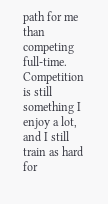path for me than competing full-time. Competition is still something I enjoy a lot, and I still train as hard for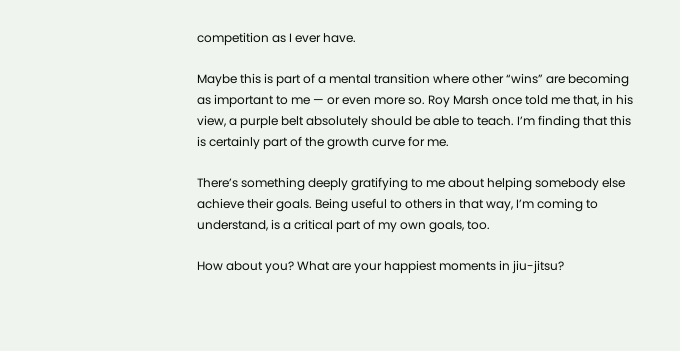competition as I ever have.

Maybe this is part of a mental transition where other “wins” are becoming as important to me — or even more so. Roy Marsh once told me that, in his view, a purple belt absolutely should be able to teach. I’m finding that this is certainly part of the growth curve for me.

There’s something deeply gratifying to me about helping somebody else achieve their goals. Being useful to others in that way, I’m coming to understand, is a critical part of my own goals, too.

How about you? What are your happiest moments in jiu-jitsu?